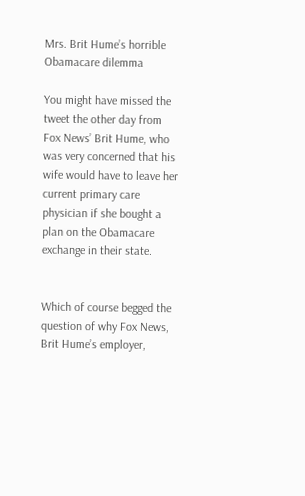Mrs. Brit Hume’s horrible Obamacare dilemma

You might have missed the tweet the other day from Fox News’ Brit Hume, who was very concerned that his wife would have to leave her current primary care physician if she bought a plan on the Obamacare exchange in their state.


Which of course begged the question of why Fox News, Brit Hume’s employer,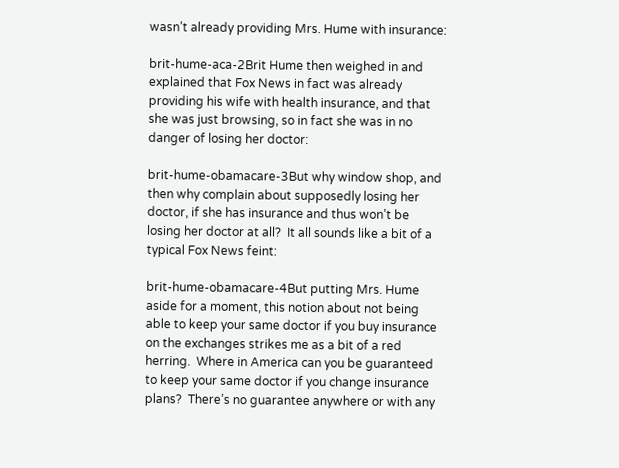wasn’t already providing Mrs. Hume with insurance:

brit-hume-aca-2Brit Hume then weighed in and explained that Fox News in fact was already providing his wife with health insurance, and that she was just browsing, so in fact she was in no danger of losing her doctor:

brit-hume-obamacare-3But why window shop, and then why complain about supposedly losing her doctor, if she has insurance and thus won’t be losing her doctor at all?  It all sounds like a bit of a typical Fox News feint:

brit-hume-obamacare-4But putting Mrs. Hume aside for a moment, this notion about not being able to keep your same doctor if you buy insurance on the exchanges strikes me as a bit of a red herring.  Where in America can you be guaranteed to keep your same doctor if you change insurance plans?  There’s no guarantee anywhere or with any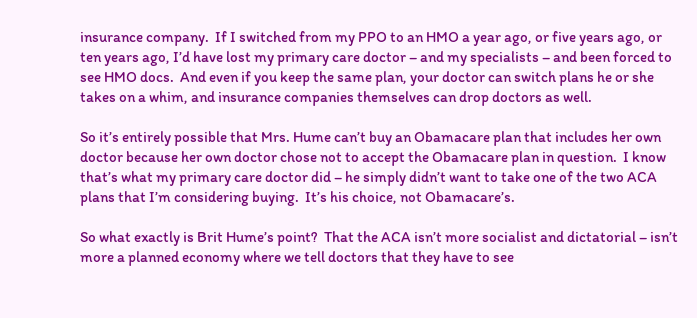insurance company.  If I switched from my PPO to an HMO a year ago, or five years ago, or ten years ago, I’d have lost my primary care doctor – and my specialists – and been forced to see HMO docs.  And even if you keep the same plan, your doctor can switch plans he or she takes on a whim, and insurance companies themselves can drop doctors as well.

So it’s entirely possible that Mrs. Hume can’t buy an Obamacare plan that includes her own doctor because her own doctor chose not to accept the Obamacare plan in question.  I know that’s what my primary care doctor did – he simply didn’t want to take one of the two ACA plans that I’m considering buying.  It’s his choice, not Obamacare’s.

So what exactly is Brit Hume’s point?  That the ACA isn’t more socialist and dictatorial – isn’t more a planned economy where we tell doctors that they have to see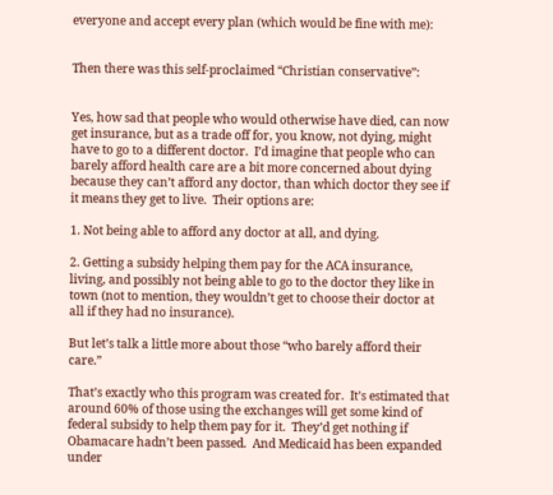everyone and accept every plan (which would be fine with me):


Then there was this self-proclaimed “Christian conservative”:


Yes, how sad that people who would otherwise have died, can now get insurance, but as a trade off for, you know, not dying, might have to go to a different doctor.  I’d imagine that people who can barely afford health care are a bit more concerned about dying because they can’t afford any doctor, than which doctor they see if it means they get to live.  Their options are:

1. Not being able to afford any doctor at all, and dying.

2. Getting a subsidy helping them pay for the ACA insurance, living, and possibly not being able to go to the doctor they like in town (not to mention, they wouldn’t get to choose their doctor at all if they had no insurance).

But let’s talk a little more about those “who barely afford their care.”

That’s exactly who this program was created for.  It’s estimated that around 60% of those using the exchanges will get some kind of federal subsidy to help them pay for it.  They’d get nothing if Obamacare hadn’t been passed.  And Medicaid has been expanded under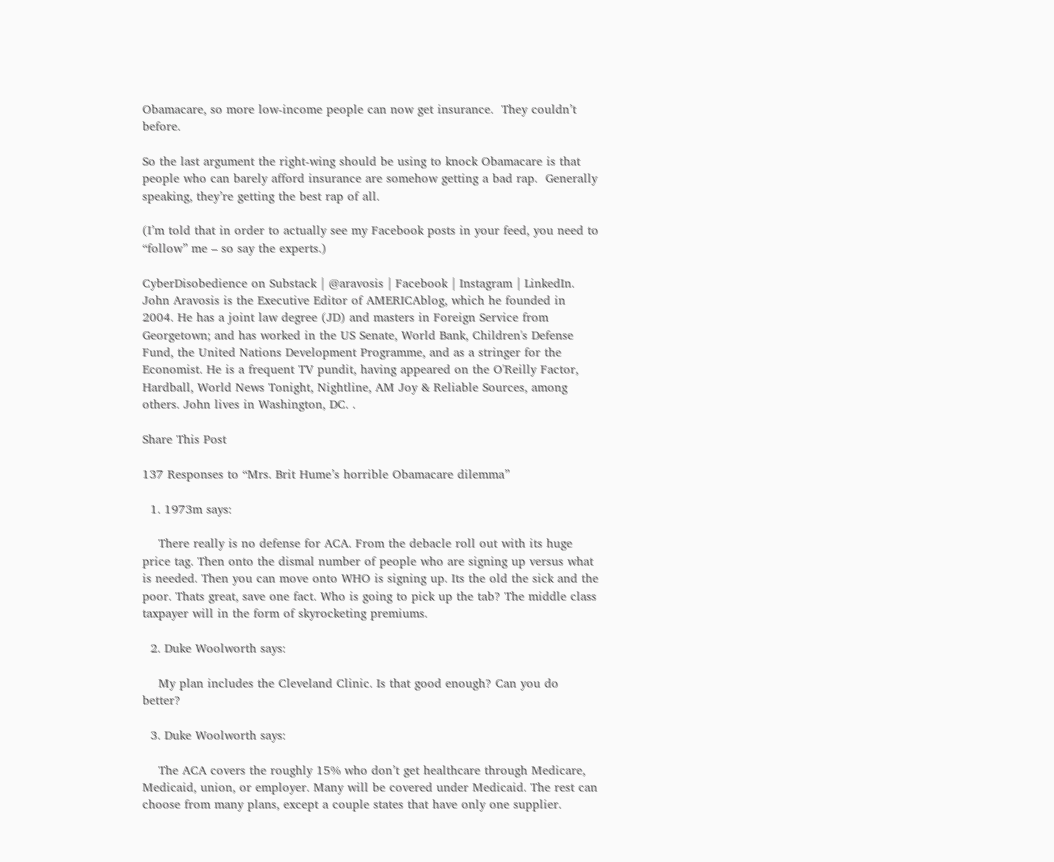Obamacare, so more low-income people can now get insurance.  They couldn’t before.

So the last argument the right-wing should be using to knock Obamacare is that people who can barely afford insurance are somehow getting a bad rap.  Generally speaking, they’re getting the best rap of all.

(I’m told that in order to actually see my Facebook posts in your feed, you need to “follow” me – so say the experts.)

CyberDisobedience on Substack | @aravosis | Facebook | Instagram | LinkedIn. John Aravosis is the Executive Editor of AMERICAblog, which he founded in 2004. He has a joint law degree (JD) and masters in Foreign Service from Georgetown; and has worked in the US Senate, World Bank, Children's Defense Fund, the United Nations Development Programme, and as a stringer for the Economist. He is a frequent TV pundit, having appeared on the O'Reilly Factor, Hardball, World News Tonight, Nightline, AM Joy & Reliable Sources, among others. John lives in Washington, DC. .

Share This Post

137 Responses to “Mrs. Brit Hume’s horrible Obamacare dilemma”

  1. 1973m says:

    There really is no defense for ACA. From the debacle roll out with its huge price tag. Then onto the dismal number of people who are signing up versus what is needed. Then you can move onto WHO is signing up. Its the old the sick and the poor. Thats great, save one fact. Who is going to pick up the tab? The middle class taxpayer will in the form of skyrocketing premiums.

  2. Duke Woolworth says:

    My plan includes the Cleveland Clinic. Is that good enough? Can you do better?

  3. Duke Woolworth says:

    The ACA covers the roughly 15% who don’t get healthcare through Medicare, Medicaid, union, or employer. Many will be covered under Medicaid. The rest can choose from many plans, except a couple states that have only one supplier.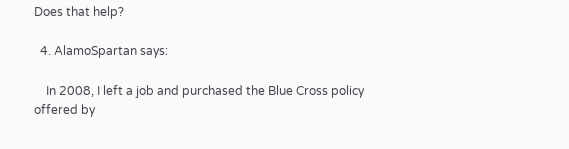Does that help?

  4. AlamoSpartan says:

    In 2008, I left a job and purchased the Blue Cross policy offered by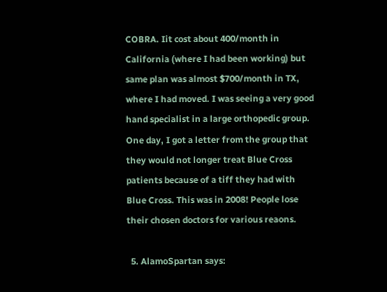COBRA. Iit cost about 400/month in California (where I had been working) but same plan was almost $700/month in TX, where I had moved. I was seeing a very good hand specialist in a large orthopedic group. One day, I got a letter from the group that they would not longer treat Blue Cross patients because of a tiff they had with Blue Cross. This was in 2008! People lose their chosen doctors for various reaons.

  5. AlamoSpartan says: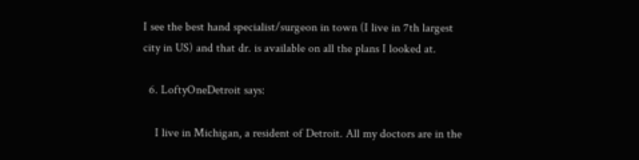I see the best hand specialist/surgeon in town (I live in 7th largest city in US) and that dr. is available on all the plans I looked at.

  6. LoftyOneDetroit says:

    I live in Michigan, a resident of Detroit. All my doctors are in the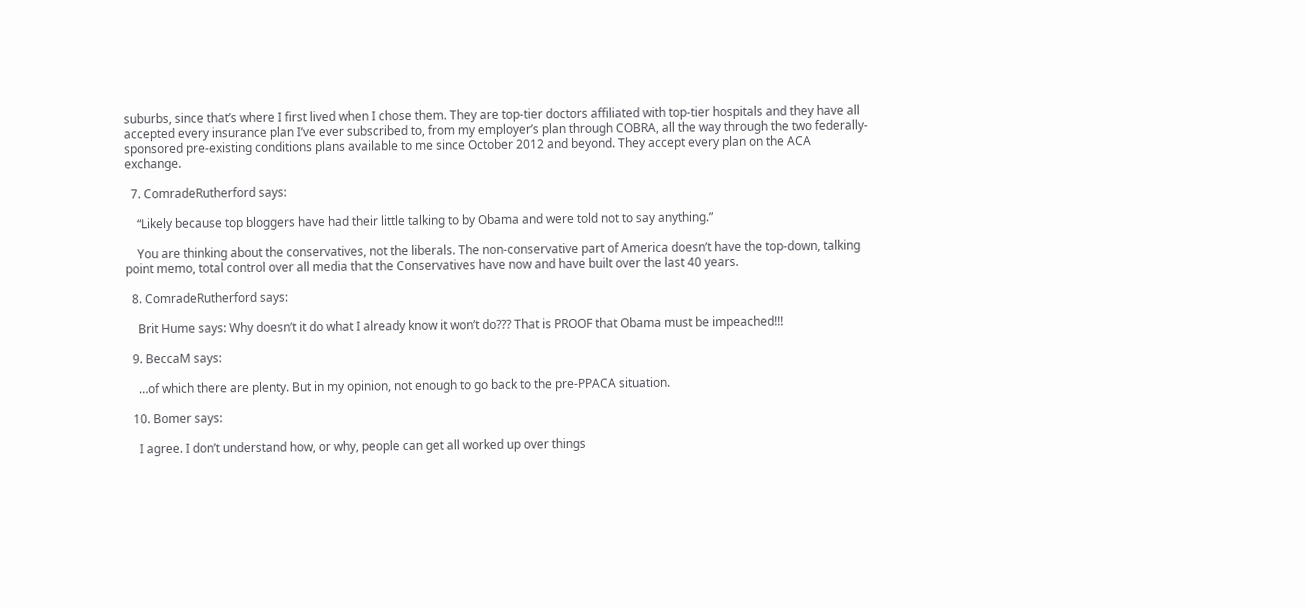suburbs, since that’s where I first lived when I chose them. They are top-tier doctors affiliated with top-tier hospitals and they have all accepted every insurance plan I’ve ever subscribed to, from my employer’s plan through COBRA, all the way through the two federally-sponsored pre-existing conditions plans available to me since October 2012 and beyond. They accept every plan on the ACA exchange.

  7. ComradeRutherford says:

    “Likely because top bloggers have had their little talking to by Obama and were told not to say anything.”

    You are thinking about the conservatives, not the liberals. The non-conservative part of America doesn’t have the top-down, talking point memo, total control over all media that the Conservatives have now and have built over the last 40 years.

  8. ComradeRutherford says:

    Brit Hume says: Why doesn’t it do what I already know it won’t do??? That is PROOF that Obama must be impeached!!!

  9. BeccaM says:

    …of which there are plenty. But in my opinion, not enough to go back to the pre-PPACA situation.

  10. Bomer says:

    I agree. I don’t understand how, or why, people can get all worked up over things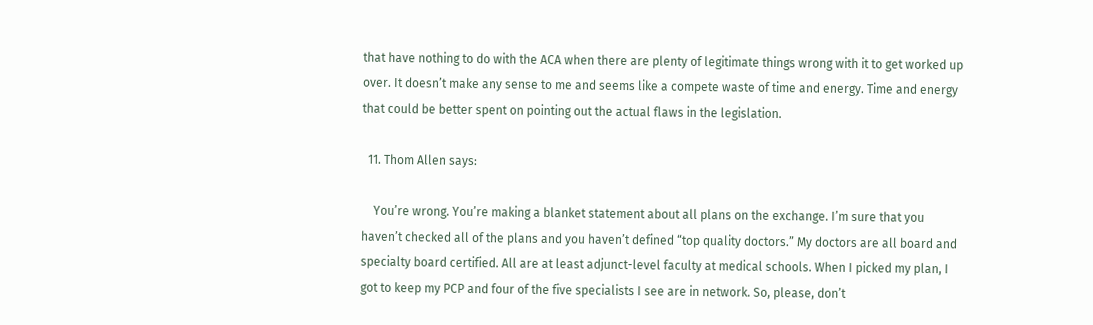that have nothing to do with the ACA when there are plenty of legitimate things wrong with it to get worked up over. It doesn’t make any sense to me and seems like a compete waste of time and energy. Time and energy that could be better spent on pointing out the actual flaws in the legislation.

  11. Thom Allen says:

    You’re wrong. You’re making a blanket statement about all plans on the exchange. I’m sure that you haven’t checked all of the plans and you haven’t defined “top quality doctors.” My doctors are all board and specialty board certified. All are at least adjunct-level faculty at medical schools. When I picked my plan, I got to keep my PCP and four of the five specialists I see are in network. So, please, don’t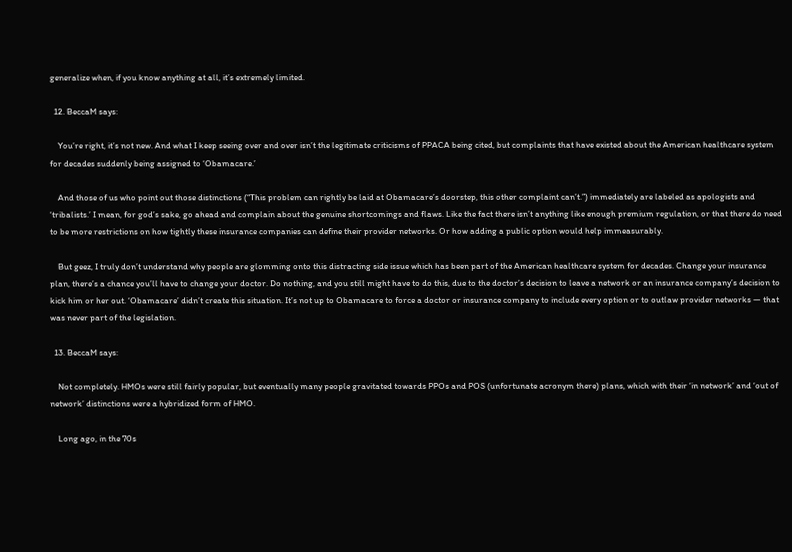generalize when, if you know anything at all, it’s extremely limited.

  12. BeccaM says:

    You’re right, it’s not new. And what I keep seeing over and over isn’t the legitimate criticisms of PPACA being cited, but complaints that have existed about the American healthcare system for decades suddenly being assigned to ‘Obamacare.’

    And those of us who point out those distinctions (“This problem can rightly be laid at Obamacare’s doorstep, this other complaint can’t.”) immediately are labeled as apologists and ‘tribalists.’ I mean, for god’s sake, go ahead and complain about the genuine shortcomings and flaws. Like the fact there isn’t anything like enough premium regulation, or that there do need to be more restrictions on how tightly these insurance companies can define their provider networks. Or how adding a public option would help immeasurably.

    But geez, I truly don’t understand why people are glomming onto this distracting side issue which has been part of the American healthcare system for decades. Change your insurance plan, there’s a chance you’ll have to change your doctor. Do nothing, and you still might have to do this, due to the doctor’s decision to leave a network or an insurance company’s decision to kick him or her out. ‘Obamacare’ didn’t create this situation. It’s not up to Obamacare to force a doctor or insurance company to include every option or to outlaw provider networks — that was never part of the legislation.

  13. BeccaM says:

    Not completely. HMOs were still fairly popular, but eventually many people gravitated towards PPOs and POS (unfortunate acronym there) plans, which with their ‘in network’ and ‘out of network’ distinctions were a hybridized form of HMO.

    Long ago, in the 70s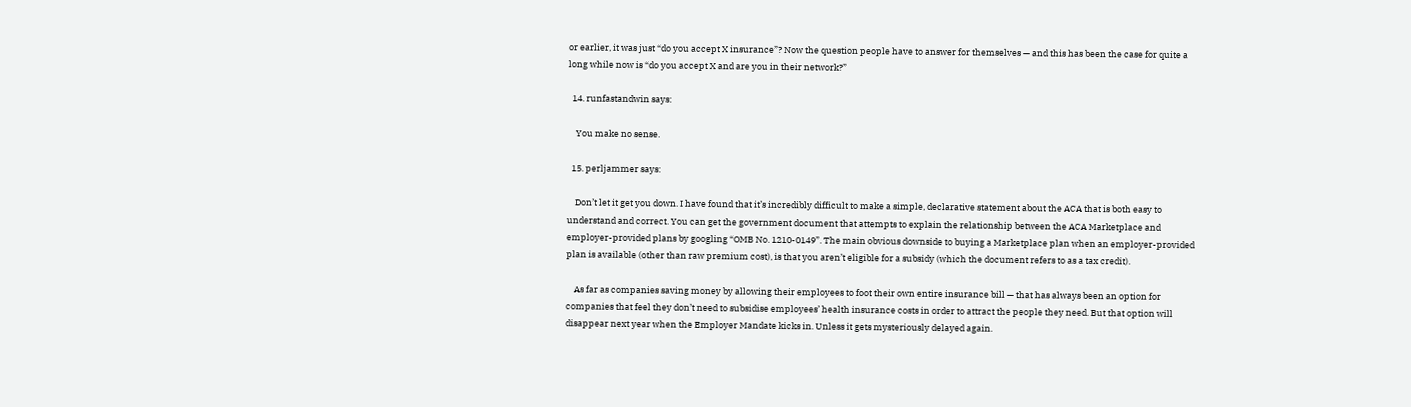or earlier, it was just “do you accept X insurance”? Now the question people have to answer for themselves — and this has been the case for quite a long while now is “do you accept X and are you in their network?”

  14. runfastandwin says:

    You make no sense.

  15. perljammer says:

    Don’t let it get you down. I have found that it’s incredibly difficult to make a simple, declarative statement about the ACA that is both easy to understand and correct. You can get the government document that attempts to explain the relationship between the ACA Marketplace and employer-provided plans by googling “OMB No. 1210-0149”. The main obvious downside to buying a Marketplace plan when an employer-provided plan is available (other than raw premium cost), is that you aren’t eligible for a subsidy (which the document refers to as a tax credit).

    As far as companies saving money by allowing their employees to foot their own entire insurance bill — that has always been an option for companies that feel they don’t need to subsidise employees’ health insurance costs in order to attract the people they need. But that option will disappear next year when the Employer Mandate kicks in. Unless it gets mysteriously delayed again.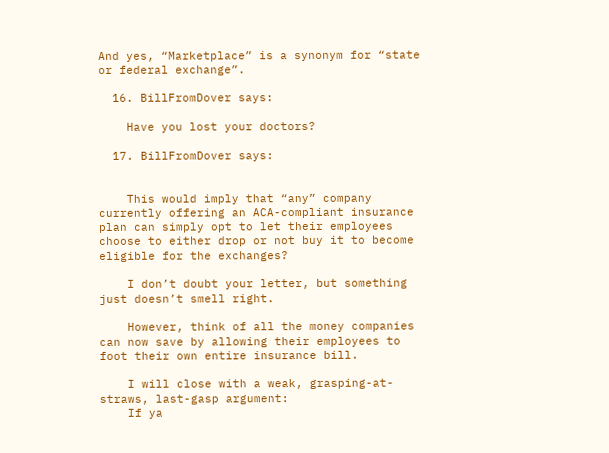And yes, “Marketplace” is a synonym for “state or federal exchange”.

  16. BillFromDover says:

    Have you lost your doctors?

  17. BillFromDover says:


    This would imply that “any” company currently offering an ACA-compliant insurance plan can simply opt to let their employees choose to either drop or not buy it to become eligible for the exchanges?

    I don’t doubt your letter, but something just doesn’t smell right.

    However, think of all the money companies can now save by allowing their employees to foot their own entire insurance bill.

    I will close with a weak, grasping-at-straws, last-gasp argument:
    If ya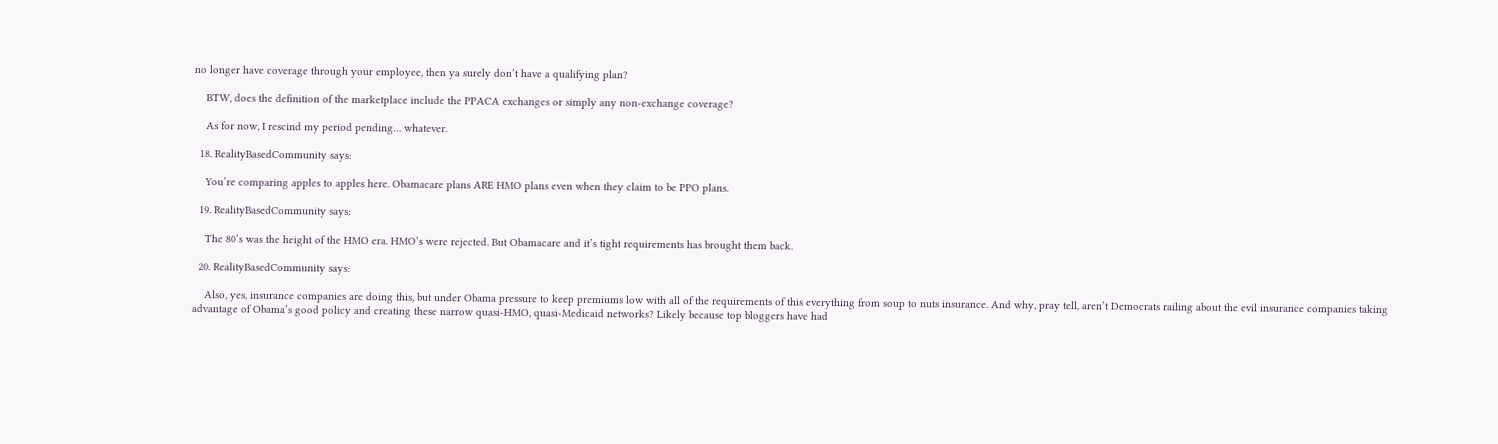no longer have coverage through your employee, then ya surely don’t have a qualifying plan?

    BTW, does the definition of the marketplace include the PPACA exchanges or simply any non-exchange coverage?

    As for now, I rescind my period pending… whatever.

  18. RealityBasedCommunity says:

    You’re comparing apples to apples here. Obamacare plans ARE HMO plans even when they claim to be PPO plans.

  19. RealityBasedCommunity says:

    The 80’s was the height of the HMO era. HMO’s were rejected. But Obamacare and it’s tight requirements has brought them back.

  20. RealityBasedCommunity says:

    Also, yes, insurance companies are doing this, but under Obama pressure to keep premiums low with all of the requirements of this everything from soup to nuts insurance. And why, pray tell, aren’t Democrats railing about the evil insurance companies taking advantage of Obama’s good policy and creating these narrow quasi-HMO, quasi-Medicaid networks? Likely because top bloggers have had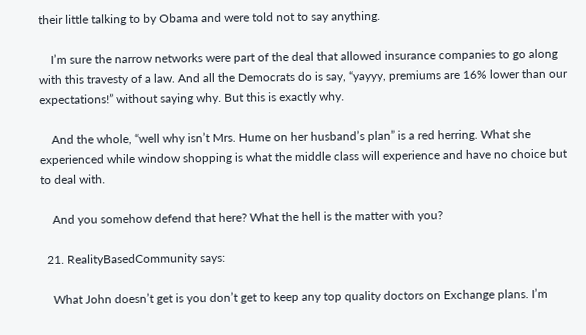their little talking to by Obama and were told not to say anything.

    I’m sure the narrow networks were part of the deal that allowed insurance companies to go along with this travesty of a law. And all the Democrats do is say, “yayyy, premiums are 16% lower than our expectations!” without saying why. But this is exactly why.

    And the whole, “well why isn’t Mrs. Hume on her husband’s plan” is a red herring. What she experienced while window shopping is what the middle class will experience and have no choice but to deal with.

    And you somehow defend that here? What the hell is the matter with you?

  21. RealityBasedCommunity says:

    What John doesn’t get is you don’t get to keep any top quality doctors on Exchange plans. I’m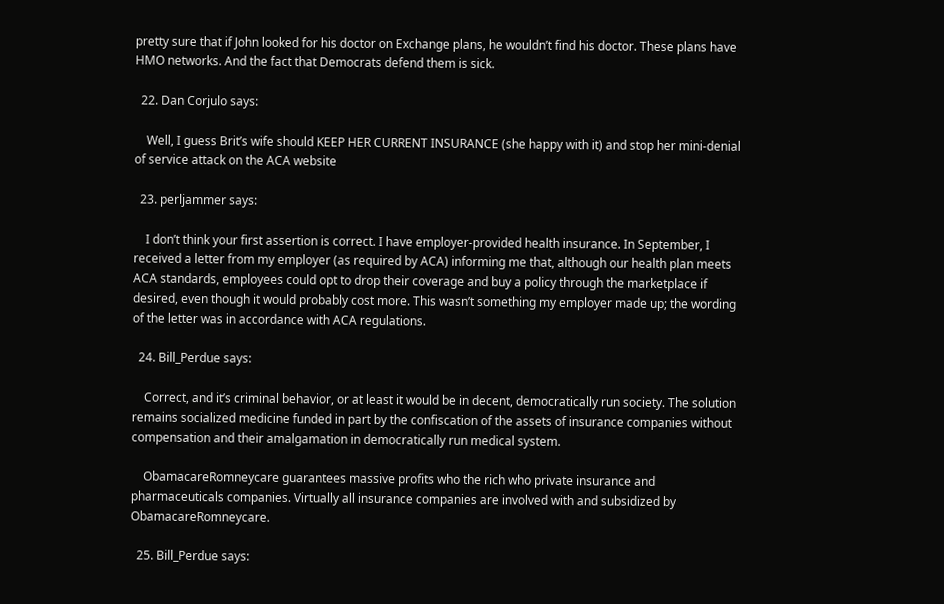pretty sure that if John looked for his doctor on Exchange plans, he wouldn’t find his doctor. These plans have HMO networks. And the fact that Democrats defend them is sick.

  22. Dan Corjulo says:

    Well, I guess Brit’s wife should KEEP HER CURRENT INSURANCE (she happy with it) and stop her mini-denial of service attack on the ACA website

  23. perljammer says:

    I don’t think your first assertion is correct. I have employer-provided health insurance. In September, I received a letter from my employer (as required by ACA) informing me that, although our health plan meets ACA standards, employees could opt to drop their coverage and buy a policy through the marketplace if desired, even though it would probably cost more. This wasn’t something my employer made up; the wording of the letter was in accordance with ACA regulations.

  24. Bill_Perdue says:

    Correct, and it’s criminal behavior, or at least it would be in decent, democratically run society. The solution remains socialized medicine funded in part by the confiscation of the assets of insurance companies without compensation and their amalgamation in democratically run medical system.

    ObamacareRomneycare guarantees massive profits who the rich who private insurance and pharmaceuticals companies. Virtually all insurance companies are involved with and subsidized by ObamacareRomneycare.

  25. Bill_Perdue says: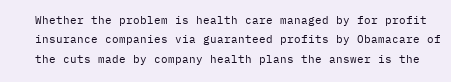Whether the problem is health care managed by for profit insurance companies via guaranteed profits by Obamacare of the cuts made by company health plans the answer is the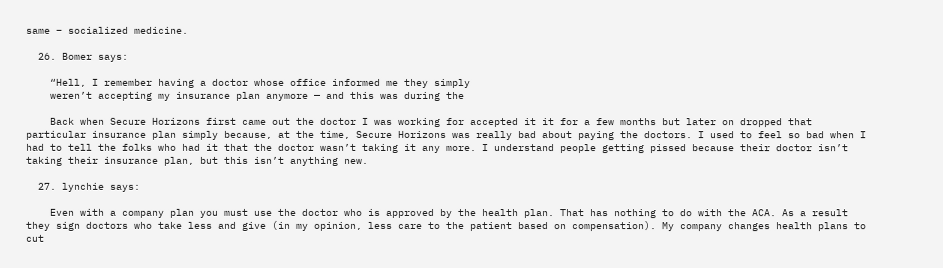same – socialized medicine.

  26. Bomer says:

    “Hell, I remember having a doctor whose office informed me they simply
    weren’t accepting my insurance plan anymore — and this was during the

    Back when Secure Horizons first came out the doctor I was working for accepted it it for a few months but later on dropped that particular insurance plan simply because, at the time, Secure Horizons was really bad about paying the doctors. I used to feel so bad when I had to tell the folks who had it that the doctor wasn’t taking it any more. I understand people getting pissed because their doctor isn’t taking their insurance plan, but this isn’t anything new.

  27. lynchie says:

    Even with a company plan you must use the doctor who is approved by the health plan. That has nothing to do with the ACA. As a result they sign doctors who take less and give (in my opinion, less care to the patient based on compensation). My company changes health plans to cut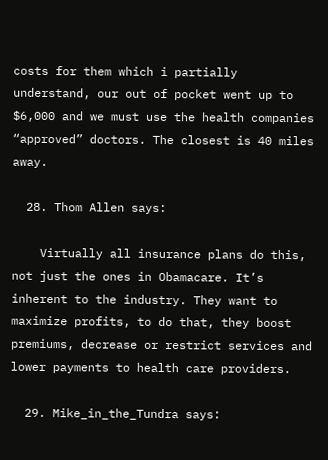costs for them which i partially understand, our out of pocket went up to $6,000 and we must use the health companies “approved” doctors. The closest is 40 miles away.

  28. Thom Allen says:

    Virtually all insurance plans do this, not just the ones in Obamacare. It’s inherent to the industry. They want to maximize profits, to do that, they boost premiums, decrease or restrict services and lower payments to health care providers.

  29. Mike_in_the_Tundra says: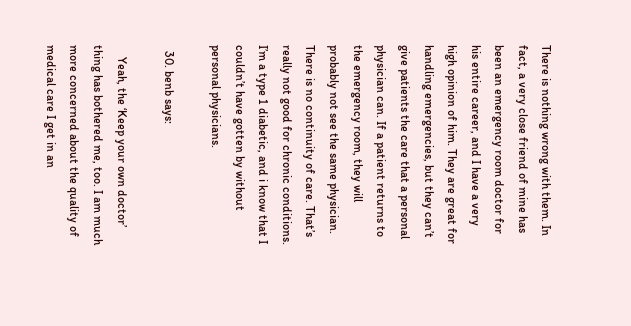There is nothing wrong with them. In fact, a very close friend of mine has been an emergency room doctor for his entire career, and I have a very high opinion of him. They are great for handling emergencies, but they can’t give patients the care that a personal physician can. If a patient returns to the emergency room, they will probably not see the same physician. There is no continuity of care. That’s really not good for chronic conditions. I’m a type 1 diabetic, and i know that I couldn’t have gotten by without personal physicians.

  30. benb says:

    Yeah, the ‘Keep your own doctor’ thing has bothered me, too. I am much more concerned about the quality of medical care I get in an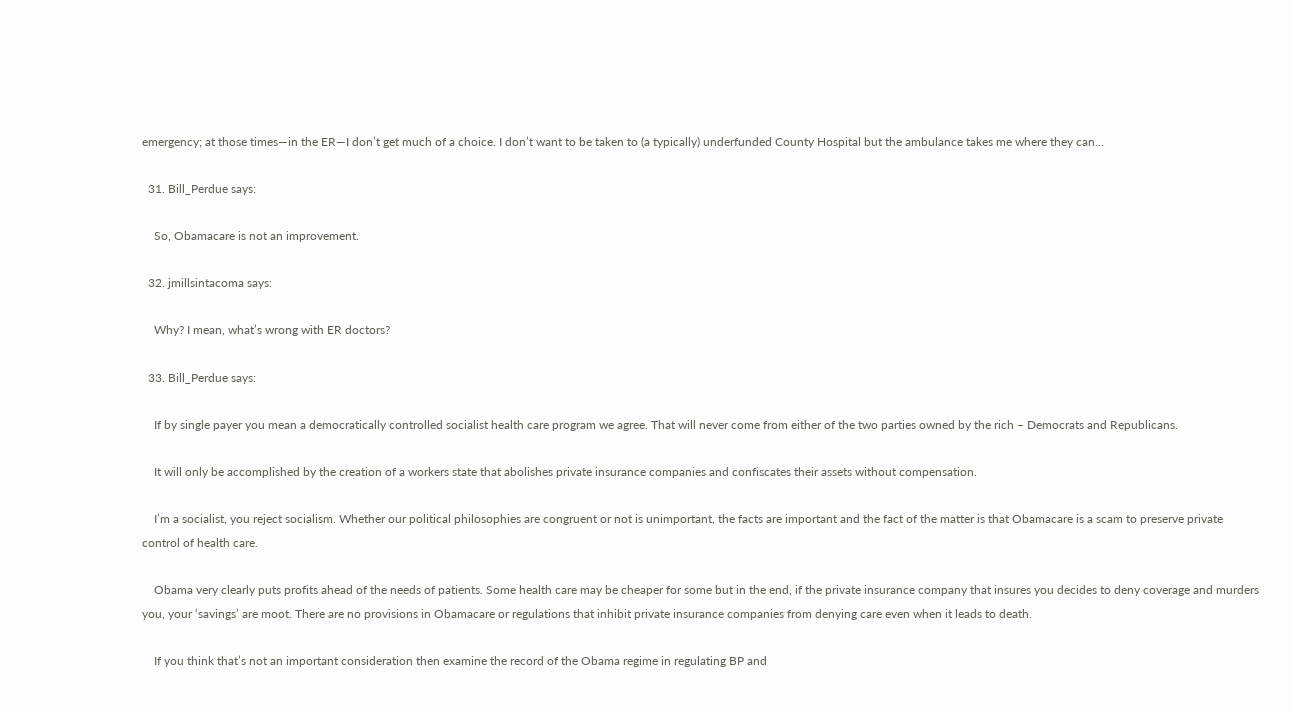emergency; at those times—in the ER—I don’t get much of a choice. I don’t want to be taken to (a typically) underfunded County Hospital but the ambulance takes me where they can…

  31. Bill_Perdue says:

    So, Obamacare is not an improvement.

  32. jmillsintacoma says:

    Why? I mean, what’s wrong with ER doctors?

  33. Bill_Perdue says:

    If by single payer you mean a democratically controlled socialist health care program we agree. That will never come from either of the two parties owned by the rich – Democrats and Republicans.

    It will only be accomplished by the creation of a workers state that abolishes private insurance companies and confiscates their assets without compensation.

    I’m a socialist, you reject socialism. Whether our political philosophies are congruent or not is unimportant, the facts are important and the fact of the matter is that Obamacare is a scam to preserve private control of health care.

    Obama very clearly puts profits ahead of the needs of patients. Some health care may be cheaper for some but in the end, if the private insurance company that insures you decides to deny coverage and murders you, your ‘savings’ are moot. There are no provisions in Obamacare or regulations that inhibit private insurance companies from denying care even when it leads to death.

    If you think that’s not an important consideration then examine the record of the Obama regime in regulating BP and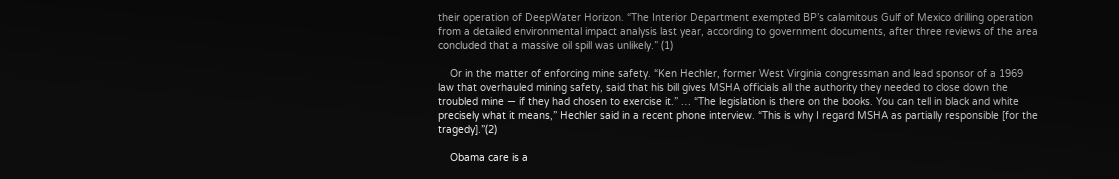their operation of DeepWater Horizon. “The Interior Department exempted BP’s calamitous Gulf of Mexico drilling operation from a detailed environmental impact analysis last year, according to government documents, after three reviews of the area concluded that a massive oil spill was unlikely.” (1)

    Or in the matter of enforcing mine safety. “Ken Hechler, former West Virginia congressman and lead sponsor of a 1969 law that overhauled mining safety, said that his bill gives MSHA officials all the authority they needed to close down the troubled mine — if they had chosen to exercise it.” … “The legislation is there on the books. You can tell in black and white precisely what it means,” Hechler said in a recent phone interview. “This is why I regard MSHA as partially responsible [for the tragedy].”(2)

    Obama care is a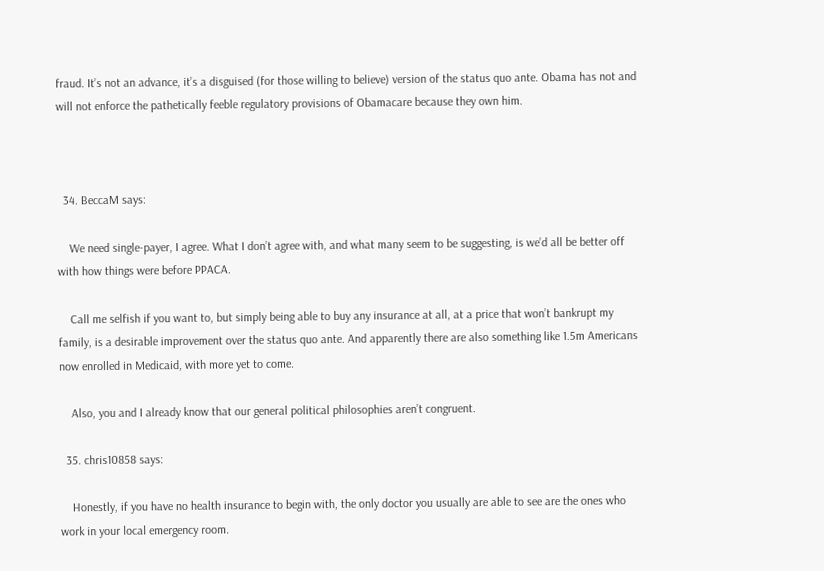fraud. It’s not an advance, it’s a disguised (for those willing to believe) version of the status quo ante. Obama has not and will not enforce the pathetically feeble regulatory provisions of Obamacare because they own him.



  34. BeccaM says:

    We need single-payer, I agree. What I don’t agree with, and what many seem to be suggesting, is we’d all be better off with how things were before PPACA.

    Call me selfish if you want to, but simply being able to buy any insurance at all, at a price that won’t bankrupt my family, is a desirable improvement over the status quo ante. And apparently there are also something like 1.5m Americans now enrolled in Medicaid, with more yet to come.

    Also, you and I already know that our general political philosophies aren’t congruent.

  35. chris10858 says:

    Honestly, if you have no health insurance to begin with, the only doctor you usually are able to see are the ones who work in your local emergency room.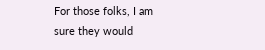For those folks, I am sure they would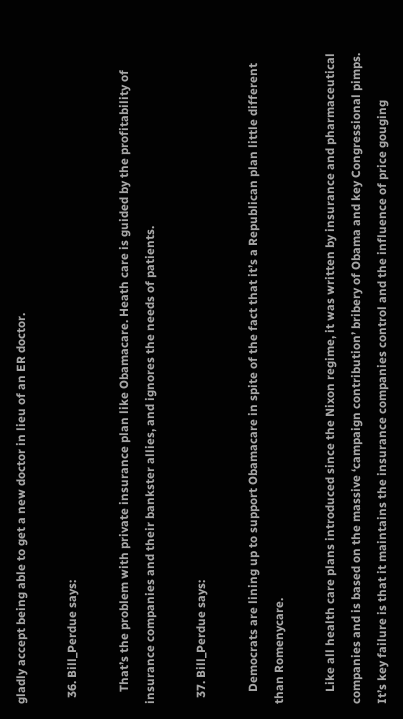gladly accept being able to get a new doctor in lieu of an ER doctor.

  36. Bill_Perdue says:

    That’s the problem with private insurance plan like Obamacare. Heath care is guided by the profitability of insurance companies and their bankster allies, and ignores the needs of patients.

  37. Bill_Perdue says:

    Democrats are lining up to support Obamacare in spite of the fact that it’s a Republican plan little different than Romenycare.

    Like all health care plans introduced since the Nixon regime, it was written by insurance and pharmaceutical companies and is based on the massive ‘campaign contribution’ bribery of Obama and key Congressional pimps. It’s key failure is that it maintains the insurance companies control and the influence of price gouging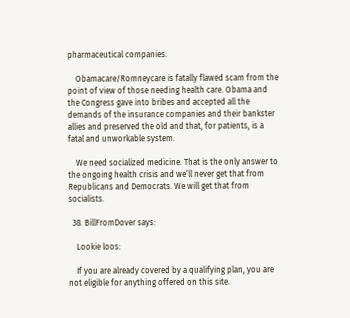pharmaceutical companies.

    Obamacare/Romneycare is fatally flawed scam from the point of view of those needing health care. Obama and the Congress gave into bribes and accepted all the demands of the insurance companies and their bankster allies and preserved the old and that, for patients, is a fatal and unworkable system.

    We need socialized medicine. That is the only answer to the ongoing health crisis and we’ll never get that from Republicans and Democrats. We will get that from socialists.

  38. BillFromDover says:

    Lookie loos:

    If you are already covered by a qualifying plan, you are not eligible for anything offered on this site.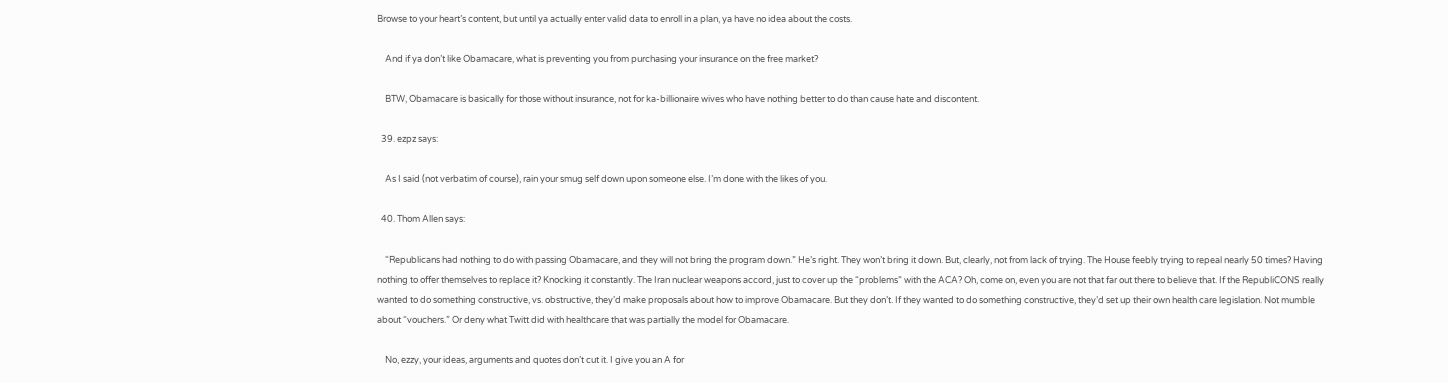Browse to your heart’s content, but until ya actually enter valid data to enroll in a plan, ya have no idea about the costs.

    And if ya don’t like Obamacare, what is preventing you from purchasing your insurance on the free market?

    BTW, Obamacare is basically for those without insurance, not for ka-billionaire wives who have nothing better to do than cause hate and discontent.

  39. ezpz says:

    As I said (not verbatim of course), rain your smug self down upon someone else. I’m done with the likes of you.

  40. Thom Allen says:

    “Republicans had nothing to do with passing Obamacare, and they will not bring the program down.” He’s right. They won’t bring it down. But, clearly, not from lack of trying. The House feebly trying to repeal nearly 50 times? Having nothing to offer themselves to replace it? Knocking it constantly. The Iran nuclear weapons accord, just to cover up the “problems” with the ACA? Oh, come on, even you are not that far out there to believe that. If the RepubliCONS really wanted to do something constructive, vs. obstructive, they’d make proposals about how to improve Obamacare. But they don’t. If they wanted to do something constructive, they’d set up their own health care legislation. Not mumble about “vouchers.” Or deny what Twitt did with healthcare that was partially the model for Obamacare.

    No, ezzy, your ideas, arguments and quotes don’t cut it. I give you an A for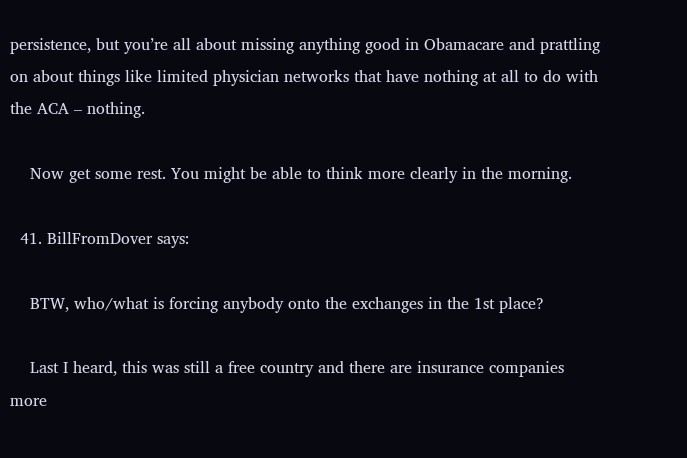persistence, but you’re all about missing anything good in Obamacare and prattling on about things like limited physician networks that have nothing at all to do with the ACA – nothing.

    Now get some rest. You might be able to think more clearly in the morning.

  41. BillFromDover says:

    BTW, who/what is forcing anybody onto the exchanges in the 1st place?

    Last I heard, this was still a free country and there are insurance companies more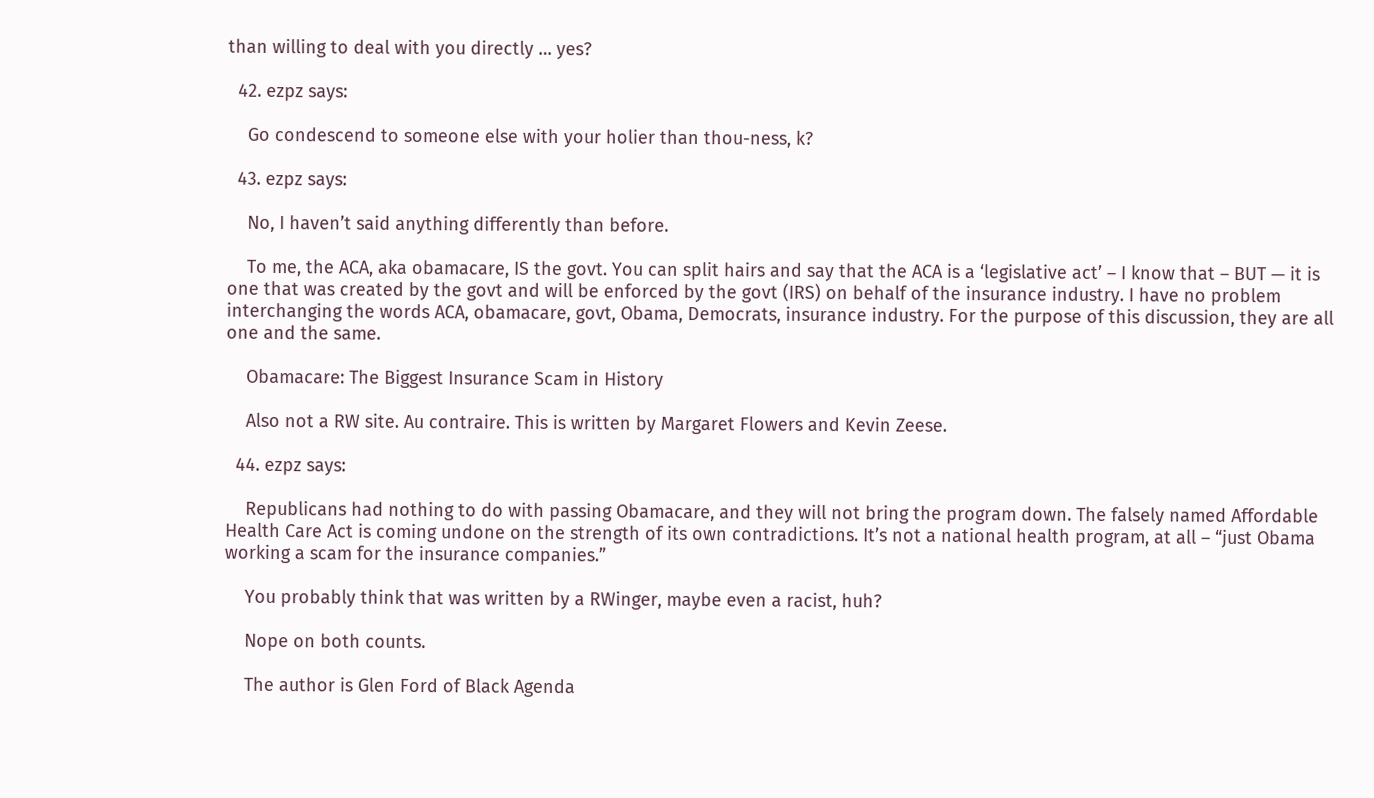than willing to deal with you directly … yes?

  42. ezpz says:

    Go condescend to someone else with your holier than thou-ness, k?

  43. ezpz says:

    No, I haven’t said anything differently than before.

    To me, the ACA, aka obamacare, IS the govt. You can split hairs and say that the ACA is a ‘legislative act’ – I know that – BUT — it is one that was created by the govt and will be enforced by the govt (IRS) on behalf of the insurance industry. I have no problem interchanging the words ACA, obamacare, govt, Obama, Democrats, insurance industry. For the purpose of this discussion, they are all one and the same.

    Obamacare: The Biggest Insurance Scam in History

    Also not a RW site. Au contraire. This is written by Margaret Flowers and Kevin Zeese.

  44. ezpz says:

    Republicans had nothing to do with passing Obamacare, and they will not bring the program down. The falsely named Affordable Health Care Act is coming undone on the strength of its own contradictions. It’s not a national health program, at all – “just Obama working a scam for the insurance companies.”

    You probably think that was written by a RWinger, maybe even a racist, huh?

    Nope on both counts.

    The author is Glen Ford of Black Agenda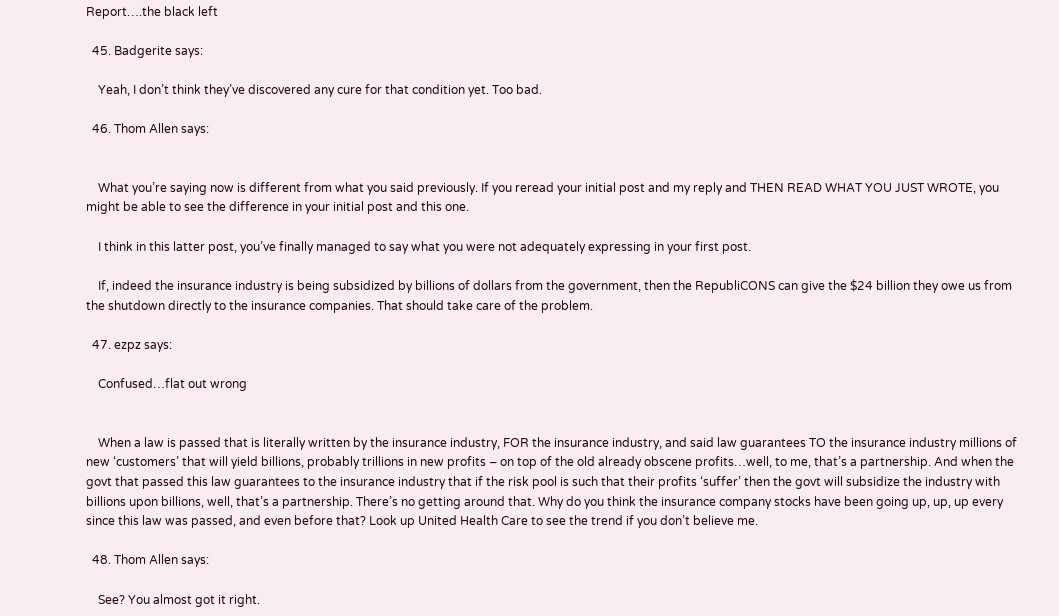Report….the black left

  45. Badgerite says:

    Yeah, I don’t think they’ve discovered any cure for that condition yet. Too bad.

  46. Thom Allen says:


    What you’re saying now is different from what you said previously. If you reread your initial post and my reply and THEN READ WHAT YOU JUST WROTE, you might be able to see the difference in your initial post and this one.

    I think in this latter post, you’ve finally managed to say what you were not adequately expressing in your first post.

    If, indeed the insurance industry is being subsidized by billions of dollars from the government, then the RepubliCONS can give the $24 billion they owe us from the shutdown directly to the insurance companies. That should take care of the problem.

  47. ezpz says:

    Confused…flat out wrong


    When a law is passed that is literally written by the insurance industry, FOR the insurance industry, and said law guarantees TO the insurance industry millions of new ‘customers’ that will yield billions, probably trillions in new profits – on top of the old already obscene profits…well, to me, that’s a partnership. And when the govt that passed this law guarantees to the insurance industry that if the risk pool is such that their profits ‘suffer’ then the govt will subsidize the industry with billions upon billions, well, that’s a partnership. There’s no getting around that. Why do you think the insurance company stocks have been going up, up, up every since this law was passed, and even before that? Look up United Health Care to see the trend if you don’t believe me.

  48. Thom Allen says:

    See? You almost got it right.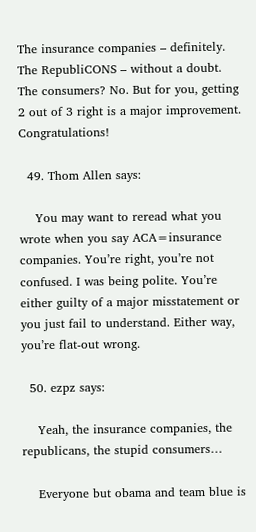The insurance companies – definitely. The RepubliCONS – without a doubt. The consumers? No. But for you, getting 2 out of 3 right is a major improvement. Congratulations!

  49. Thom Allen says:

    You may want to reread what you wrote when you say ACA=insurance companies. You’re right, you’re not confused. I was being polite. You’re either guilty of a major misstatement or you just fail to understand. Either way, you’re flat-out wrong.

  50. ezpz says:

    Yeah, the insurance companies, the republicans, the stupid consumers…

    Everyone but obama and team blue is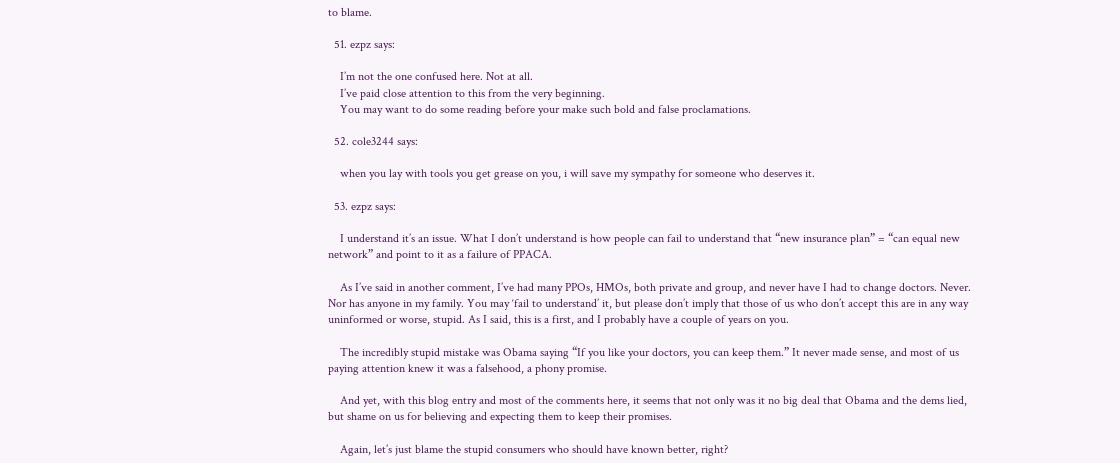to blame.

  51. ezpz says:

    I’m not the one confused here. Not at all.
    I’ve paid close attention to this from the very beginning.
    You may want to do some reading before your make such bold and false proclamations.

  52. cole3244 says:

    when you lay with tools you get grease on you, i will save my sympathy for someone who deserves it.

  53. ezpz says:

    I understand it’s an issue. What I don’t understand is how people can fail to understand that “new insurance plan” = “can equal new network” and point to it as a failure of PPACA.

    As I’ve said in another comment, I’ve had many PPOs, HMOs, both private and group, and never have I had to change doctors. Never. Nor has anyone in my family. You may ‘fail to understand’ it, but please don’t imply that those of us who don’t accept this are in any way uninformed or worse, stupid. As I said, this is a first, and I probably have a couple of years on you.

    The incredibly stupid mistake was Obama saying “If you like your doctors, you can keep them.” It never made sense, and most of us paying attention knew it was a falsehood, a phony promise.

    And yet, with this blog entry and most of the comments here, it seems that not only was it no big deal that Obama and the dems lied, but shame on us for believing and expecting them to keep their promises.

    Again, let’s just blame the stupid consumers who should have known better, right?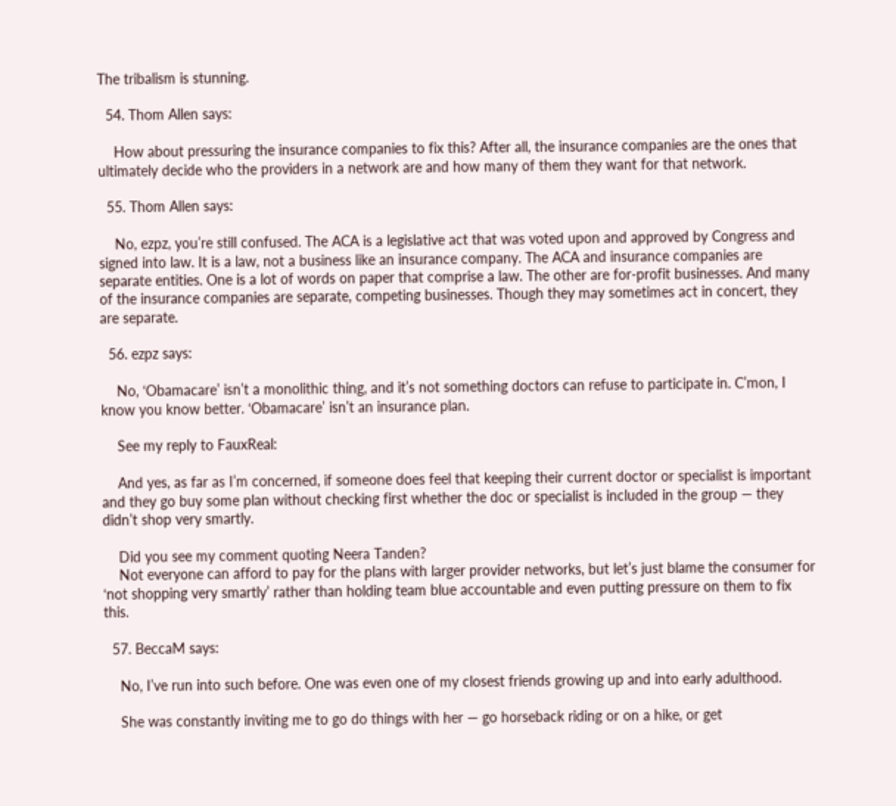The tribalism is stunning.

  54. Thom Allen says:

    How about pressuring the insurance companies to fix this? After all, the insurance companies are the ones that ultimately decide who the providers in a network are and how many of them they want for that network.

  55. Thom Allen says:

    No, ezpz, you’re still confused. The ACA is a legislative act that was voted upon and approved by Congress and signed into law. It is a law, not a business like an insurance company. The ACA and insurance companies are separate entities. One is a lot of words on paper that comprise a law. The other are for-profit businesses. And many of the insurance companies are separate, competing businesses. Though they may sometimes act in concert, they are separate.

  56. ezpz says:

    No, ‘Obamacare’ isn’t a monolithic thing, and it’s not something doctors can refuse to participate in. C’mon, I know you know better. ‘Obamacare’ isn’t an insurance plan.

    See my reply to FauxReal:

    And yes, as far as I’m concerned, if someone does feel that keeping their current doctor or specialist is important and they go buy some plan without checking first whether the doc or specialist is included in the group — they didn’t shop very smartly.

    Did you see my comment quoting Neera Tanden?
    Not everyone can afford to pay for the plans with larger provider networks, but let’s just blame the consumer for ‘not shopping very smartly’ rather than holding team blue accountable and even putting pressure on them to fix this.

  57. BeccaM says:

    No, I’ve run into such before. One was even one of my closest friends growing up and into early adulthood.

    She was constantly inviting me to go do things with her — go horseback riding or on a hike, or get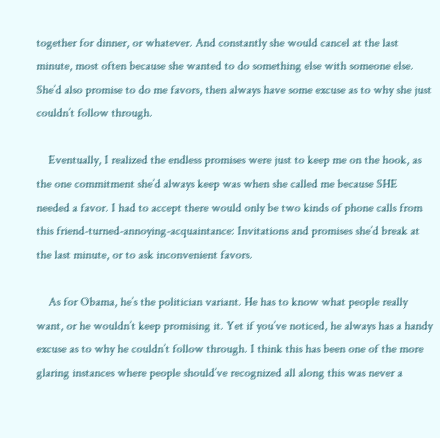together for dinner, or whatever. And constantly she would cancel at the last minute, most often because she wanted to do something else with someone else. She’d also promise to do me favors, then always have some excuse as to why she just couldn’t follow through.

    Eventually, I realized the endless promises were just to keep me on the hook, as the one commitment she’d always keep was when she called me because SHE needed a favor. I had to accept there would only be two kinds of phone calls from this friend-turned-annoying-acquaintance: Invitations and promises she’d break at the last minute, or to ask inconvenient favors.

    As for Obama, he’s the politician variant. He has to know what people really want, or he wouldn’t keep promising it. Yet if you’ve noticed, he always has a handy excuse as to why he couldn’t follow through. I think this has been one of the more glaring instances where people should’ve recognized all along this was never a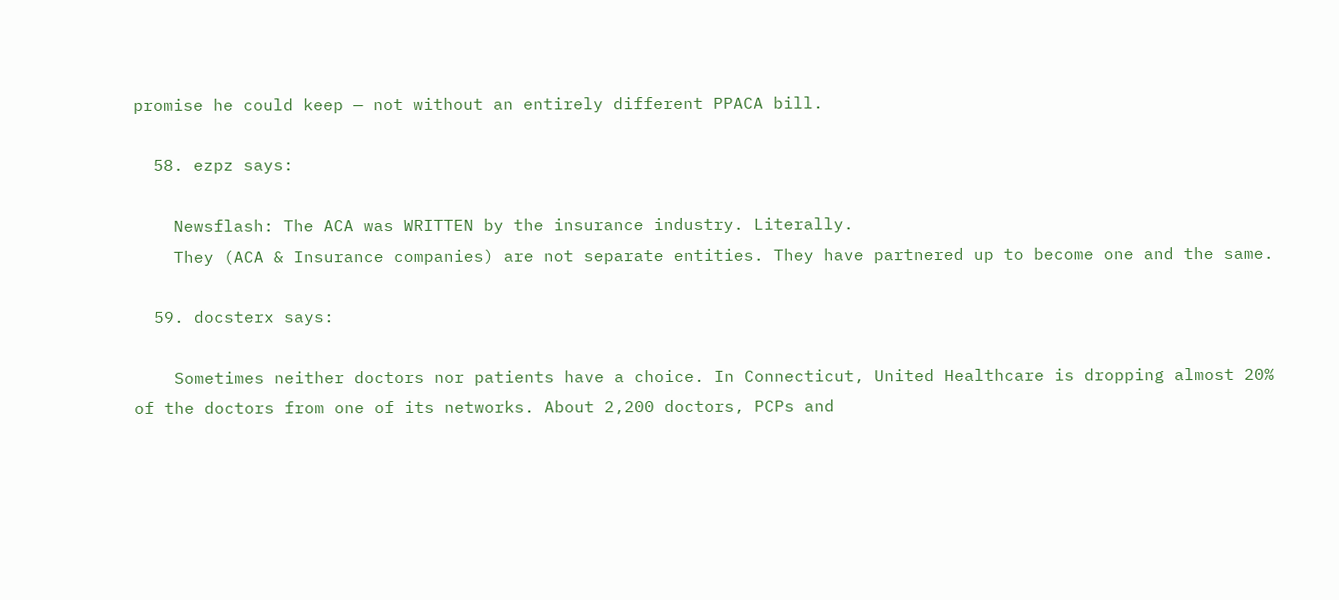promise he could keep — not without an entirely different PPACA bill.

  58. ezpz says:

    Newsflash: The ACA was WRITTEN by the insurance industry. Literally.
    They (ACA & Insurance companies) are not separate entities. They have partnered up to become one and the same.

  59. docsterx says:

    Sometimes neither doctors nor patients have a choice. In Connecticut, United Healthcare is dropping almost 20% of the doctors from one of its networks. About 2,200 doctors, PCPs and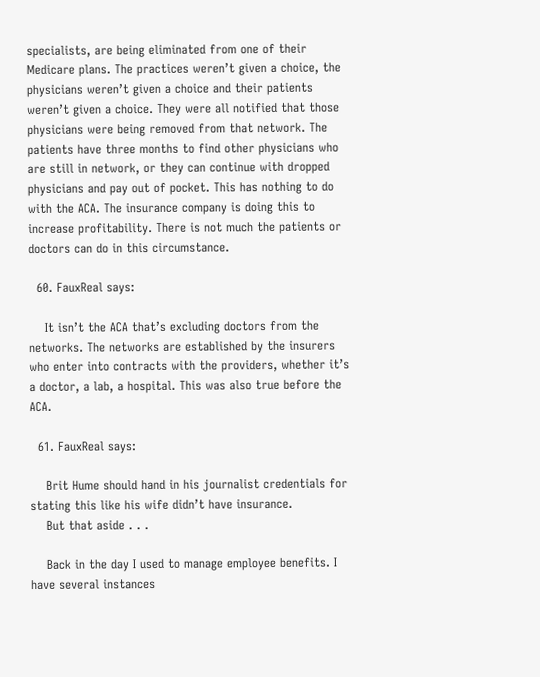specialists, are being eliminated from one of their Medicare plans. The practices weren’t given a choice, the physicians weren’t given a choice and their patients weren’t given a choice. They were all notified that those physicians were being removed from that network. The patients have three months to find other physicians who are still in network, or they can continue with dropped physicians and pay out of pocket. This has nothing to do with the ACA. The insurance company is doing this to increase profitability. There is not much the patients or doctors can do in this circumstance.

  60. FauxReal says:

    It isn’t the ACA that’s excluding doctors from the networks. The networks are established by the insurers who enter into contracts with the providers, whether it’s a doctor, a lab, a hospital. This was also true before the ACA.

  61. FauxReal says:

    Brit Hume should hand in his journalist credentials for stating this like his wife didn’t have insurance.
    But that aside . . .

    Back in the day I used to manage employee benefits. I have several instances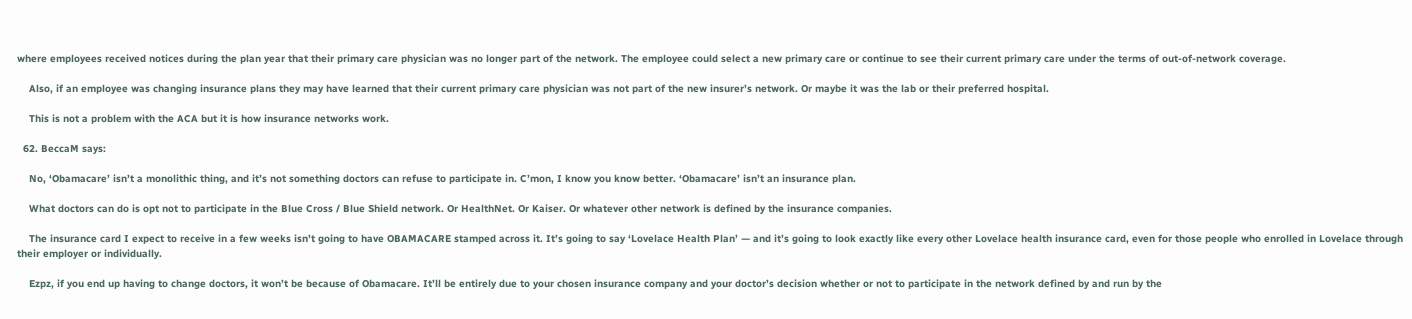where employees received notices during the plan year that their primary care physician was no longer part of the network. The employee could select a new primary care or continue to see their current primary care under the terms of out-of-network coverage.

    Also, if an employee was changing insurance plans they may have learned that their current primary care physician was not part of the new insurer’s network. Or maybe it was the lab or their preferred hospital.

    This is not a problem with the ACA but it is how insurance networks work.

  62. BeccaM says:

    No, ‘Obamacare’ isn’t a monolithic thing, and it’s not something doctors can refuse to participate in. C’mon, I know you know better. ‘Obamacare’ isn’t an insurance plan.

    What doctors can do is opt not to participate in the Blue Cross / Blue Shield network. Or HealthNet. Or Kaiser. Or whatever other network is defined by the insurance companies.

    The insurance card I expect to receive in a few weeks isn’t going to have OBAMACARE stamped across it. It’s going to say ‘Lovelace Health Plan’ — and it’s going to look exactly like every other Lovelace health insurance card, even for those people who enrolled in Lovelace through their employer or individually.

    Ezpz, if you end up having to change doctors, it won’t be because of Obamacare. It’ll be entirely due to your chosen insurance company and your doctor’s decision whether or not to participate in the network defined by and run by the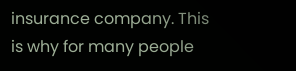insurance company. This is why for many people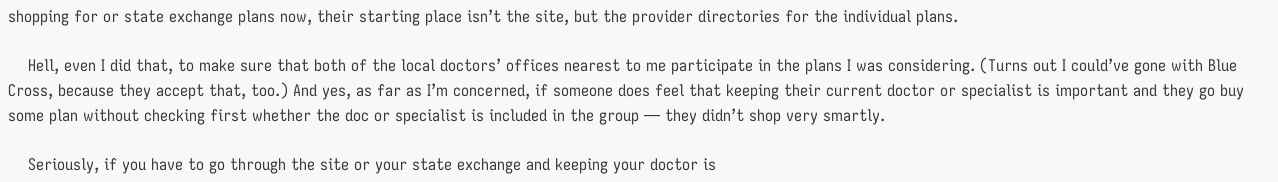shopping for or state exchange plans now, their starting place isn’t the site, but the provider directories for the individual plans.

    Hell, even I did that, to make sure that both of the local doctors’ offices nearest to me participate in the plans I was considering. (Turns out I could’ve gone with Blue Cross, because they accept that, too.) And yes, as far as I’m concerned, if someone does feel that keeping their current doctor or specialist is important and they go buy some plan without checking first whether the doc or specialist is included in the group — they didn’t shop very smartly.

    Seriously, if you have to go through the site or your state exchange and keeping your doctor is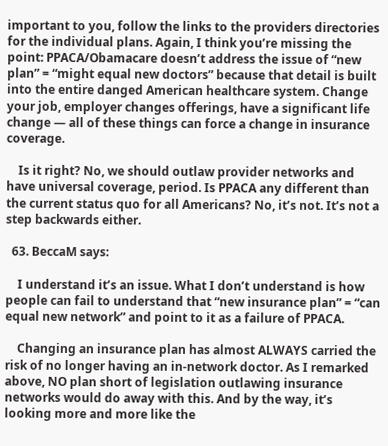important to you, follow the links to the providers directories for the individual plans. Again, I think you’re missing the point: PPACA/Obamacare doesn’t address the issue of “new plan” = “might equal new doctors” because that detail is built into the entire danged American healthcare system. Change your job, employer changes offerings, have a significant life change — all of these things can force a change in insurance coverage.

    Is it right? No, we should outlaw provider networks and have universal coverage, period. Is PPACA any different than the current status quo for all Americans? No, it’s not. It’s not a step backwards either.

  63. BeccaM says:

    I understand it’s an issue. What I don’t understand is how people can fail to understand that “new insurance plan” = “can equal new network” and point to it as a failure of PPACA.

    Changing an insurance plan has almost ALWAYS carried the risk of no longer having an in-network doctor. As I remarked above, NO plan short of legislation outlawing insurance networks would do away with this. And by the way, it’s looking more and more like the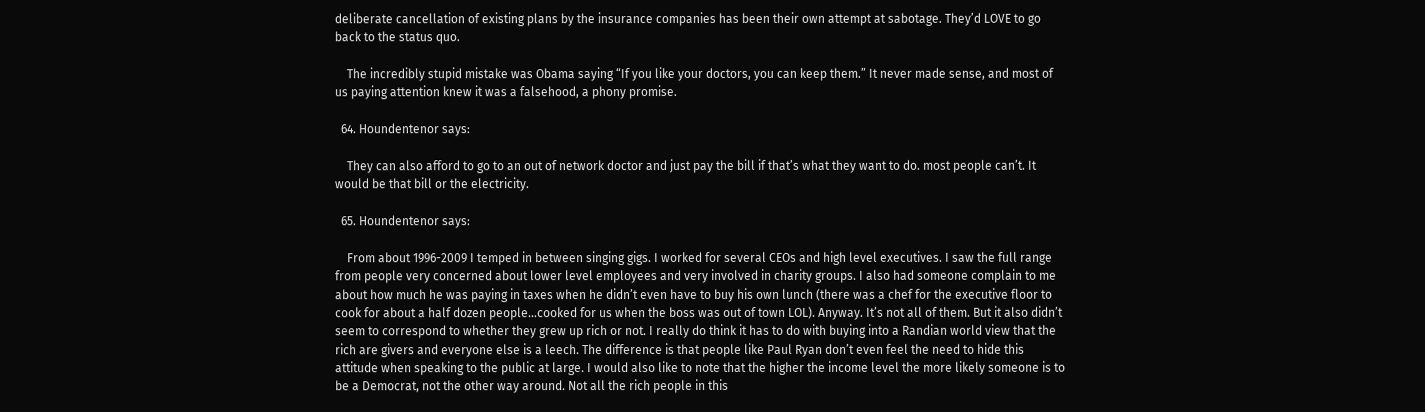deliberate cancellation of existing plans by the insurance companies has been their own attempt at sabotage. They’d LOVE to go back to the status quo.

    The incredibly stupid mistake was Obama saying “If you like your doctors, you can keep them.” It never made sense, and most of us paying attention knew it was a falsehood, a phony promise.

  64. Houndentenor says:

    They can also afford to go to an out of network doctor and just pay the bill if that’s what they want to do. most people can’t. It would be that bill or the electricity.

  65. Houndentenor says:

    From about 1996-2009 I temped in between singing gigs. I worked for several CEOs and high level executives. I saw the full range from people very concerned about lower level employees and very involved in charity groups. I also had someone complain to me about how much he was paying in taxes when he didn’t even have to buy his own lunch (there was a chef for the executive floor to cook for about a half dozen people…cooked for us when the boss was out of town LOL). Anyway. It’s not all of them. But it also didn’t seem to correspond to whether they grew up rich or not. I really do think it has to do with buying into a Randian world view that the rich are givers and everyone else is a leech. The difference is that people like Paul Ryan don’t even feel the need to hide this attitude when speaking to the public at large. I would also like to note that the higher the income level the more likely someone is to be a Democrat, not the other way around. Not all the rich people in this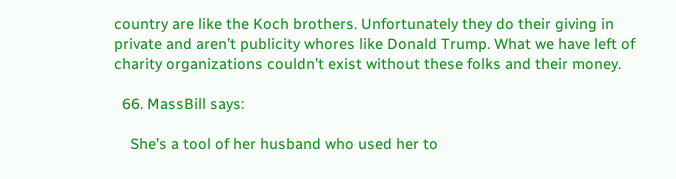country are like the Koch brothers. Unfortunately they do their giving in private and aren’t publicity whores like Donald Trump. What we have left of charity organizations couldn’t exist without these folks and their money.

  66. MassBill says:

    She’s a tool of her husband who used her to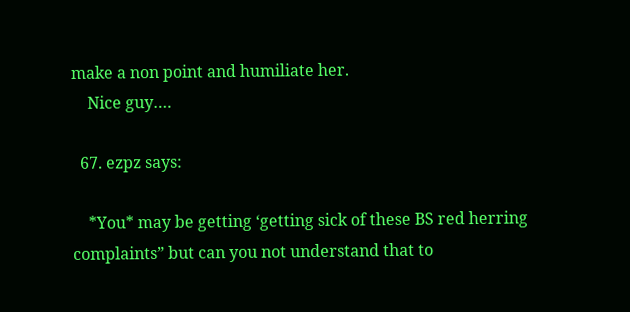make a non point and humiliate her.
    Nice guy….

  67. ezpz says:

    *You* may be getting ‘getting sick of these BS red herring complaints” but can you not understand that to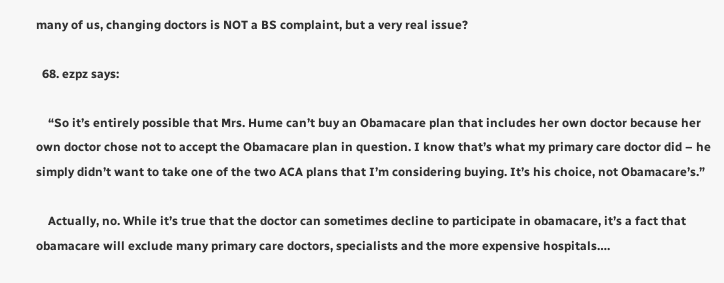many of us, changing doctors is NOT a BS complaint, but a very real issue?

  68. ezpz says:

    “So it’s entirely possible that Mrs. Hume can’t buy an Obamacare plan that includes her own doctor because her own doctor chose not to accept the Obamacare plan in question. I know that’s what my primary care doctor did – he simply didn’t want to take one of the two ACA plans that I’m considering buying. It’s his choice, not Obamacare’s.”

    Actually, no. While it’s true that the doctor can sometimes decline to participate in obamacare, it’s a fact that obamacare will exclude many primary care doctors, specialists and the more expensive hospitals….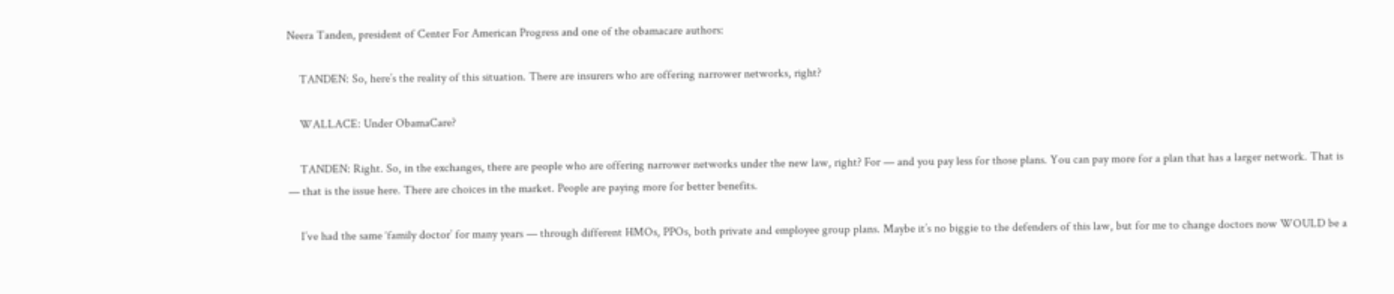Neera Tanden, president of Center For American Progress and one of the obamacare authors:

    TANDEN: So, here’s the reality of this situation. There are insurers who are offering narrower networks, right?

    WALLACE: Under ObamaCare?

    TANDEN: Right. So, in the exchanges, there are people who are offering narrower networks under the new law, right? For — and you pay less for those plans. You can pay more for a plan that has a larger network. That is — that is the issue here. There are choices in the market. People are paying more for better benefits.

    I’ve had the same ‘family doctor’ for many years — through different HMOs, PPOs, both private and employee group plans. Maybe it’s no biggie to the defenders of this law, but for me to change doctors now WOULD be a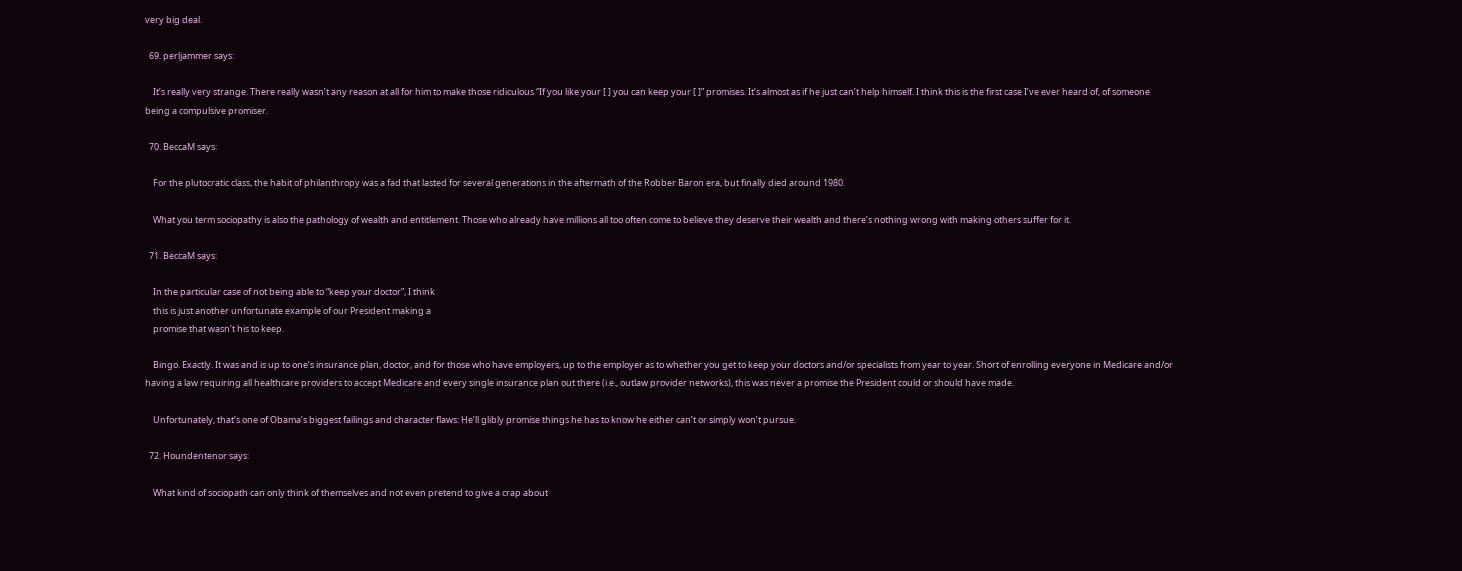very big deal.

  69. perljammer says:

    It’s really very strange. There really wasn’t any reason at all for him to make those ridiculous “If you like your [ ] you can keep your [ ]” promises. It’s almost as if he just can’t help himself. I think this is the first case I’ve ever heard of, of someone being a compulsive promiser.

  70. BeccaM says:

    For the plutocratic class, the habit of philanthropy was a fad that lasted for several generations in the aftermath of the Robber Baron era, but finally died around 1980.

    What you term sociopathy is also the pathology of wealth and entitlement. Those who already have millions all too often come to believe they deserve their wealth and there’s nothing wrong with making others suffer for it.

  71. BeccaM says:

    In the particular case of not being able to “keep your doctor”, I think
    this is just another unfortunate example of our President making a
    promise that wasn’t his to keep.

    Bingo. Exactly. It was and is up to one’s insurance plan, doctor, and for those who have employers, up to the employer as to whether you get to keep your doctors and/or specialists from year to year. Short of enrolling everyone in Medicare and/or having a law requiring all healthcare providers to accept Medicare and every single insurance plan out there (i.e., outlaw provider networks), this was never a promise the President could or should have made.

    Unfortunately, that’s one of Obama’s biggest failings and character flaws: He’ll glibly promise things he has to know he either can’t or simply won’t pursue.

  72. Houndentenor says:

    What kind of sociopath can only think of themselves and not even pretend to give a crap about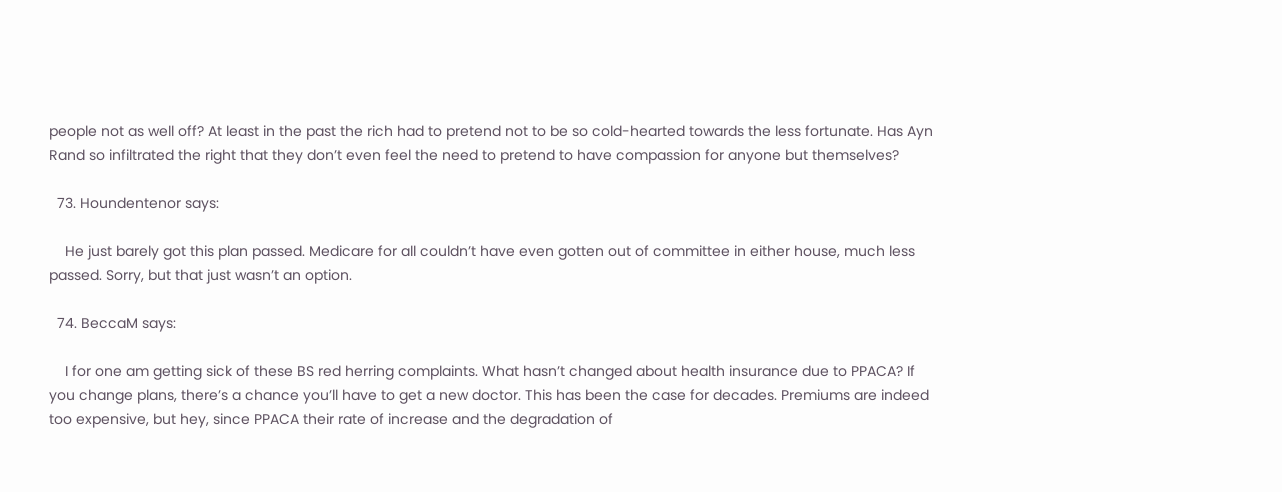people not as well off? At least in the past the rich had to pretend not to be so cold-hearted towards the less fortunate. Has Ayn Rand so infiltrated the right that they don’t even feel the need to pretend to have compassion for anyone but themselves?

  73. Houndentenor says:

    He just barely got this plan passed. Medicare for all couldn’t have even gotten out of committee in either house, much less passed. Sorry, but that just wasn’t an option.

  74. BeccaM says:

    I for one am getting sick of these BS red herring complaints. What hasn’t changed about health insurance due to PPACA? If you change plans, there’s a chance you’ll have to get a new doctor. This has been the case for decades. Premiums are indeed too expensive, but hey, since PPACA their rate of increase and the degradation of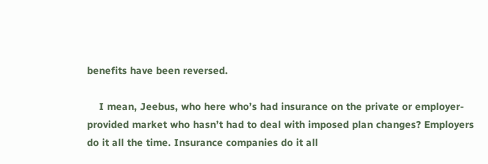benefits have been reversed.

    I mean, Jeebus, who here who’s had insurance on the private or employer-provided market who hasn’t had to deal with imposed plan changes? Employers do it all the time. Insurance companies do it all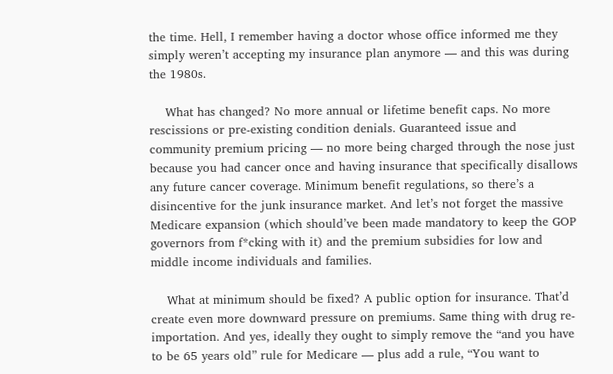the time. Hell, I remember having a doctor whose office informed me they simply weren’t accepting my insurance plan anymore — and this was during the 1980s.

    What has changed? No more annual or lifetime benefit caps. No more rescissions or pre-existing condition denials. Guaranteed issue and community premium pricing — no more being charged through the nose just because you had cancer once and having insurance that specifically disallows any future cancer coverage. Minimum benefit regulations, so there’s a disincentive for the junk insurance market. And let’s not forget the massive Medicare expansion (which should’ve been made mandatory to keep the GOP governors from f*cking with it) and the premium subsidies for low and middle income individuals and families.

    What at minimum should be fixed? A public option for insurance. That’d create even more downward pressure on premiums. Same thing with drug re-importation. And yes, ideally they ought to simply remove the “and you have to be 65 years old” rule for Medicare — plus add a rule, “You want to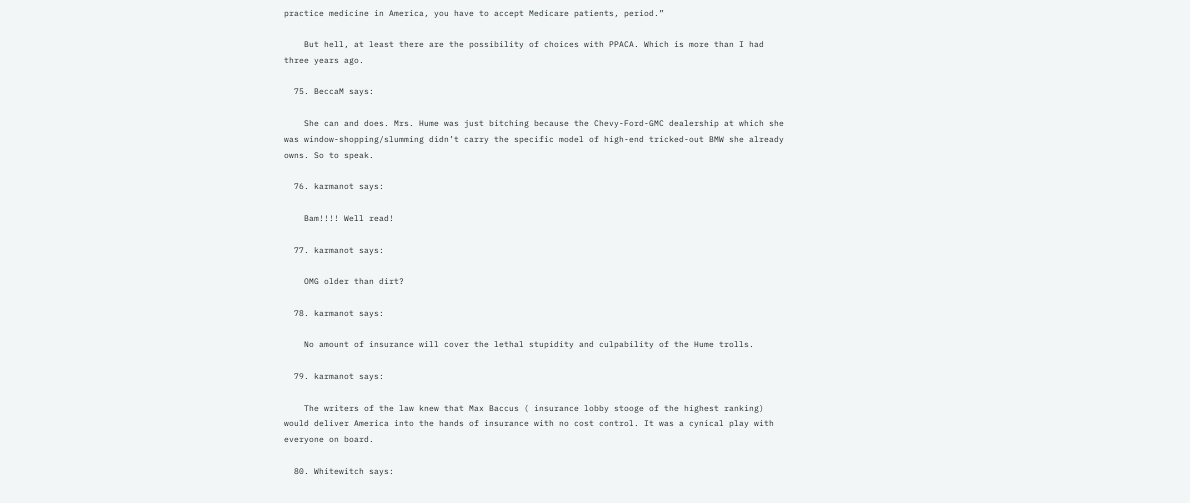practice medicine in America, you have to accept Medicare patients, period.”

    But hell, at least there are the possibility of choices with PPACA. Which is more than I had three years ago.

  75. BeccaM says:

    She can and does. Mrs. Hume was just bitching because the Chevy-Ford-GMC dealership at which she was window-shopping/slumming didn’t carry the specific model of high-end tricked-out BMW she already owns. So to speak.

  76. karmanot says:

    Bam!!!! Well read!

  77. karmanot says:

    OMG older than dirt?

  78. karmanot says:

    No amount of insurance will cover the lethal stupidity and culpability of the Hume trolls.

  79. karmanot says:

    The writers of the law knew that Max Baccus ( insurance lobby stooge of the highest ranking) would deliver America into the hands of insurance with no cost control. It was a cynical play with everyone on board.

  80. Whitewitch says: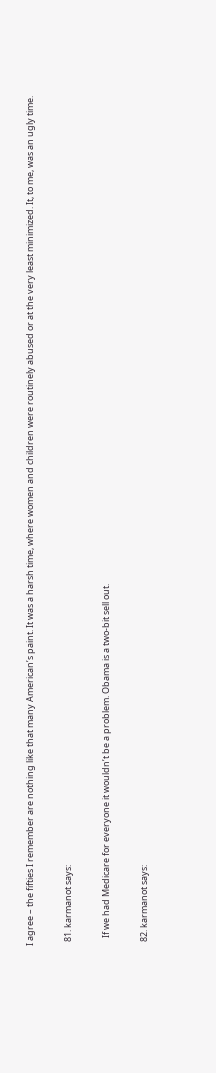I agree – the fifties I remember are nothing like that many American’s paint. It was a harsh time, where women and children were routinely abused or at the very least minimized. It, to me, was an ugly time.

  81. karmanot says:

    If we had Medicare for everyone it wouldn’t be a problem. Obama is a two-bit sell out.

  82. karmanot says: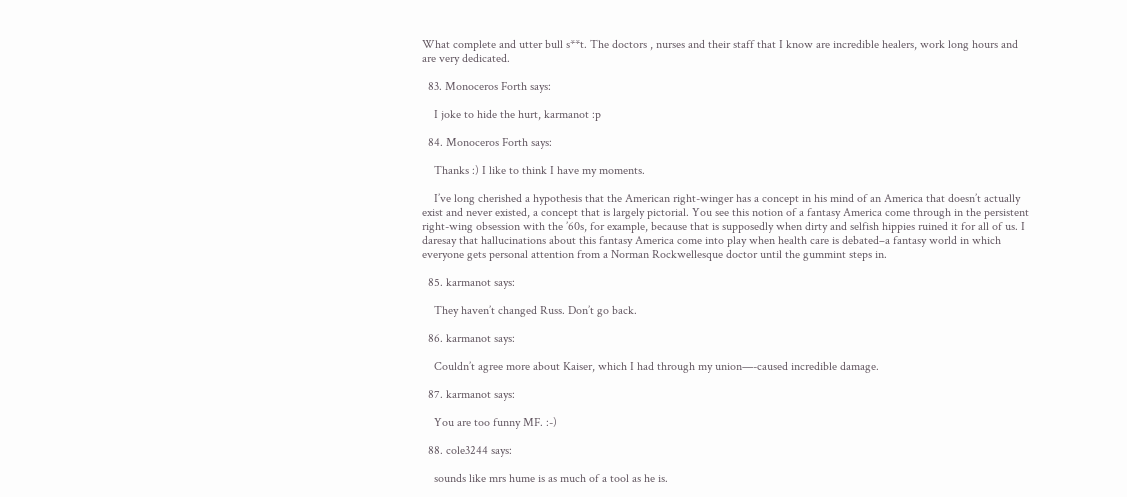What complete and utter bull s**t. The doctors , nurses and their staff that I know are incredible healers, work long hours and are very dedicated.

  83. Monoceros Forth says:

    I joke to hide the hurt, karmanot :p

  84. Monoceros Forth says:

    Thanks :) I like to think I have my moments.

    I’ve long cherished a hypothesis that the American right-winger has a concept in his mind of an America that doesn’t actually exist and never existed, a concept that is largely pictorial. You see this notion of a fantasy America come through in the persistent right-wing obsession with the ’60s, for example, because that is supposedly when dirty and selfish hippies ruined it for all of us. I daresay that hallucinations about this fantasy America come into play when health care is debated–a fantasy world in which everyone gets personal attention from a Norman Rockwellesque doctor until the gummint steps in.

  85. karmanot says:

    They haven’t changed Russ. Don’t go back.

  86. karmanot says:

    Couldn’t agree more about Kaiser, which I had through my union—-caused incredible damage.

  87. karmanot says:

    You are too funny MF. :-)

  88. cole3244 says:

    sounds like mrs hume is as much of a tool as he is.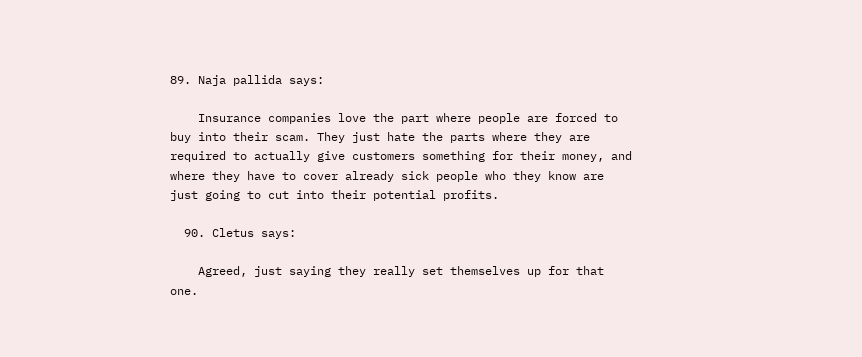89. Naja pallida says:

    Insurance companies love the part where people are forced to buy into their scam. They just hate the parts where they are required to actually give customers something for their money, and where they have to cover already sick people who they know are just going to cut into their potential profits.

  90. Cletus says:

    Agreed, just saying they really set themselves up for that one.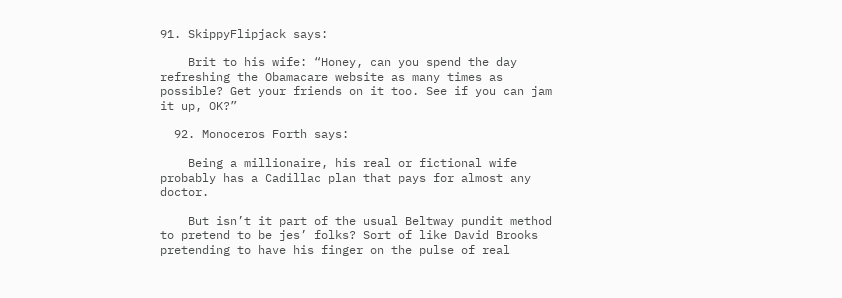91. SkippyFlipjack says:

    Brit to his wife: “Honey, can you spend the day refreshing the Obamacare website as many times as possible? Get your friends on it too. See if you can jam it up, OK?”

  92. Monoceros Forth says:

    Being a millionaire, his real or fictional wife probably has a Cadillac plan that pays for almost any doctor.

    But isn’t it part of the usual Beltway pundit method to pretend to be jes’ folks? Sort of like David Brooks pretending to have his finger on the pulse of real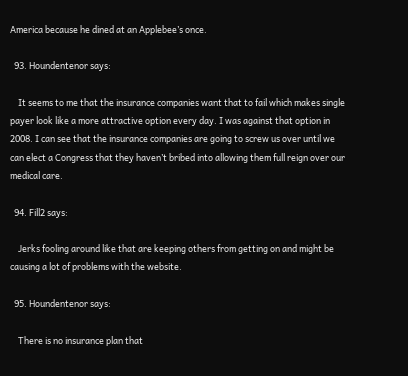America because he dined at an Applebee’s once.

  93. Houndentenor says:

    It seems to me that the insurance companies want that to fail which makes single payer look like a more attractive option every day. I was against that option in 2008. I can see that the insurance companies are going to screw us over until we can elect a Congress that they haven’t bribed into allowing them full reign over our medical care.

  94. Fill2 says:

    Jerks fooling around like that are keeping others from getting on and might be causing a lot of problems with the website.

  95. Houndentenor says:

    There is no insurance plan that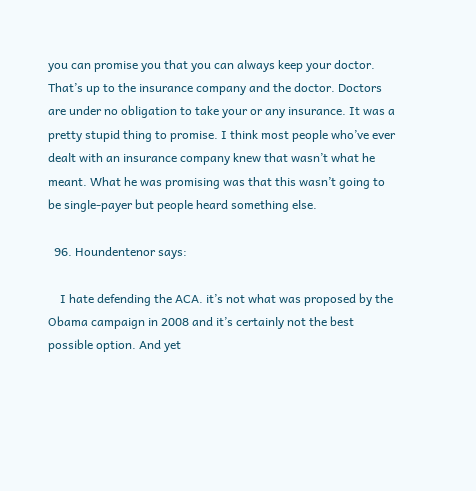you can promise you that you can always keep your doctor. That’s up to the insurance company and the doctor. Doctors are under no obligation to take your or any insurance. It was a pretty stupid thing to promise. I think most people who’ve ever dealt with an insurance company knew that wasn’t what he meant. What he was promising was that this wasn’t going to be single-payer but people heard something else.

  96. Houndentenor says:

    I hate defending the ACA. it’s not what was proposed by the Obama campaign in 2008 and it’s certainly not the best possible option. And yet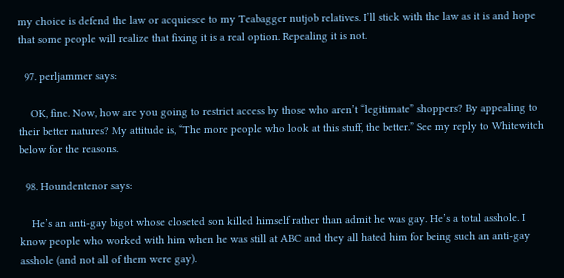my choice is defend the law or acquiesce to my Teabagger nutjob relatives. I’ll stick with the law as it is and hope that some people will realize that fixing it is a real option. Repealing it is not.

  97. perljammer says:

    OK, fine. Now, how are you going to restrict access by those who aren’t “legitimate” shoppers? By appealing to their better natures? My attitude is, “The more people who look at this stuff, the better.” See my reply to Whitewitch below for the reasons.

  98. Houndentenor says:

    He’s an anti-gay bigot whose closeted son killed himself rather than admit he was gay. He’s a total asshole. I know people who worked with him when he was still at ABC and they all hated him for being such an anti-gay asshole (and not all of them were gay).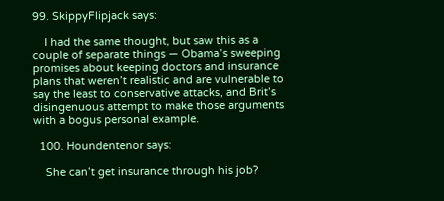99. SkippyFlipjack says:

    I had the same thought, but saw this as a couple of separate things — Obama’s sweeping promises about keeping doctors and insurance plans that weren’t realistic and are vulnerable to say the least to conservative attacks, and Brit’s disingenuous attempt to make those arguments with a bogus personal example.

  100. Houndentenor says:

    She can’t get insurance through his job?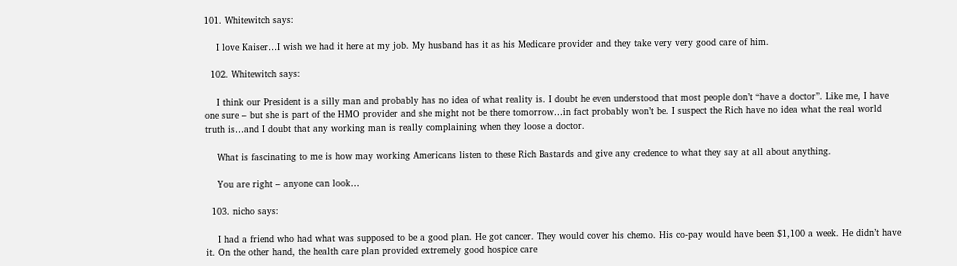101. Whitewitch says:

    I love Kaiser…I wish we had it here at my job. My husband has it as his Medicare provider and they take very very good care of him.

  102. Whitewitch says:

    I think our President is a silly man and probably has no idea of what reality is. I doubt he even understood that most people don’t “have a doctor”. Like me, I have one sure – but she is part of the HMO provider and she might not be there tomorrow…in fact probably won’t be. I suspect the Rich have no idea what the real world truth is…and I doubt that any working man is really complaining when they loose a doctor.

    What is fascinating to me is how may working Americans listen to these Rich Bastards and give any credence to what they say at all about anything.

    You are right – anyone can look…

  103. nicho says:

    I had a friend who had what was supposed to be a good plan. He got cancer. They would cover his chemo. His co-pay would have been $1,100 a week. He didn’t have it. On the other hand, the health care plan provided extremely good hospice care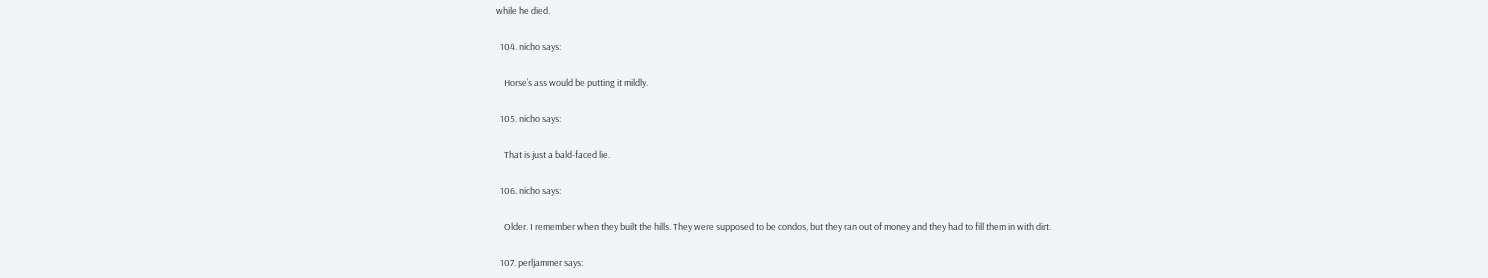while he died.

  104. nicho says:

    Horse’s ass would be putting it mildly.

  105. nicho says:

    That is just a bald-faced lie.

  106. nicho says:

    Older. I remember when they built the hills. They were supposed to be condos, but they ran out of money and they had to fill them in with dirt.

  107. perljammer says: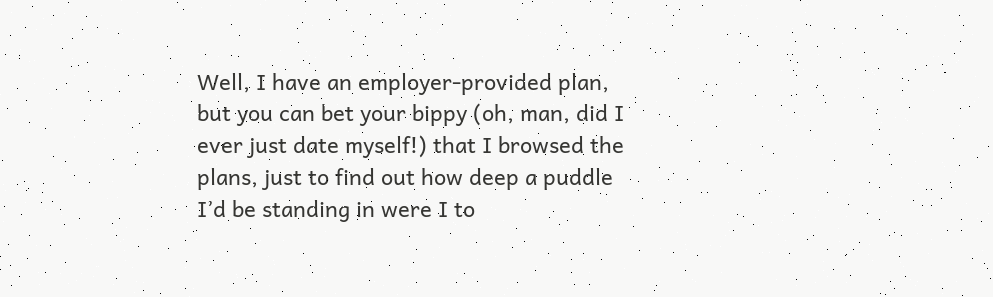Well, I have an employer-provided plan, but you can bet your bippy (oh, man, did I ever just date myself!) that I browsed the plans, just to find out how deep a puddle I’d be standing in were I to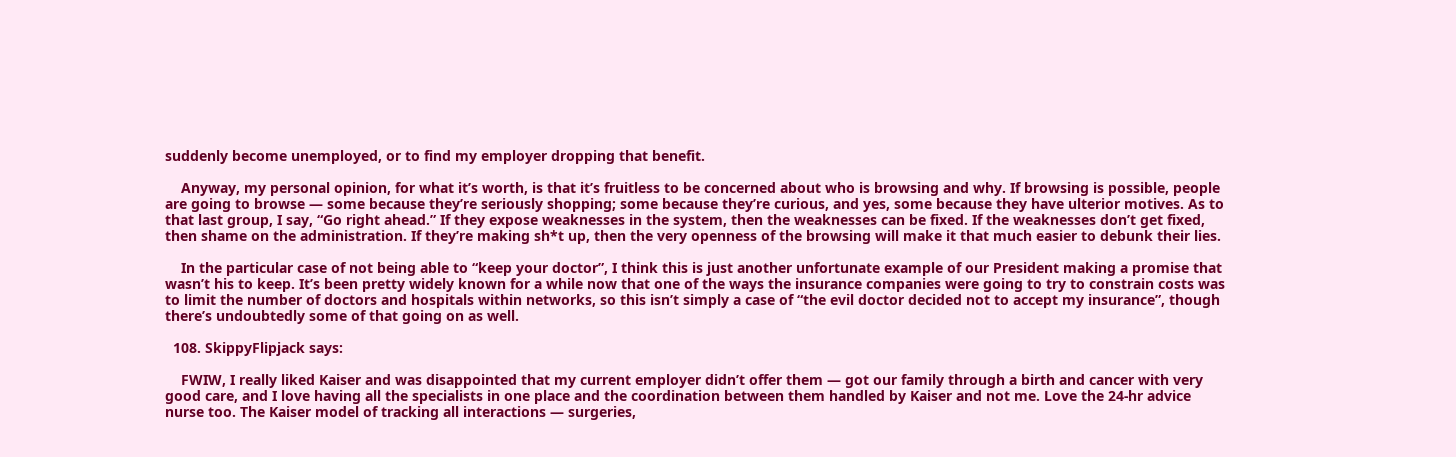suddenly become unemployed, or to find my employer dropping that benefit.

    Anyway, my personal opinion, for what it’s worth, is that it’s fruitless to be concerned about who is browsing and why. If browsing is possible, people are going to browse — some because they’re seriously shopping; some because they’re curious, and yes, some because they have ulterior motives. As to that last group, I say, “Go right ahead.” If they expose weaknesses in the system, then the weaknesses can be fixed. If the weaknesses don’t get fixed, then shame on the administration. If they’re making sh*t up, then the very openness of the browsing will make it that much easier to debunk their lies.

    In the particular case of not being able to “keep your doctor”, I think this is just another unfortunate example of our President making a promise that wasn’t his to keep. It’s been pretty widely known for a while now that one of the ways the insurance companies were going to try to constrain costs was to limit the number of doctors and hospitals within networks, so this isn’t simply a case of “the evil doctor decided not to accept my insurance”, though there’s undoubtedly some of that going on as well.

  108. SkippyFlipjack says:

    FWIW, I really liked Kaiser and was disappointed that my current employer didn’t offer them — got our family through a birth and cancer with very good care, and I love having all the specialists in one place and the coordination between them handled by Kaiser and not me. Love the 24-hr advice nurse too. The Kaiser model of tracking all interactions — surgeries,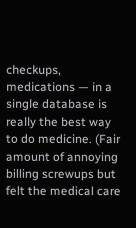checkups, medications — in a single database is really the best way to do medicine. (Fair amount of annoying billing screwups but felt the medical care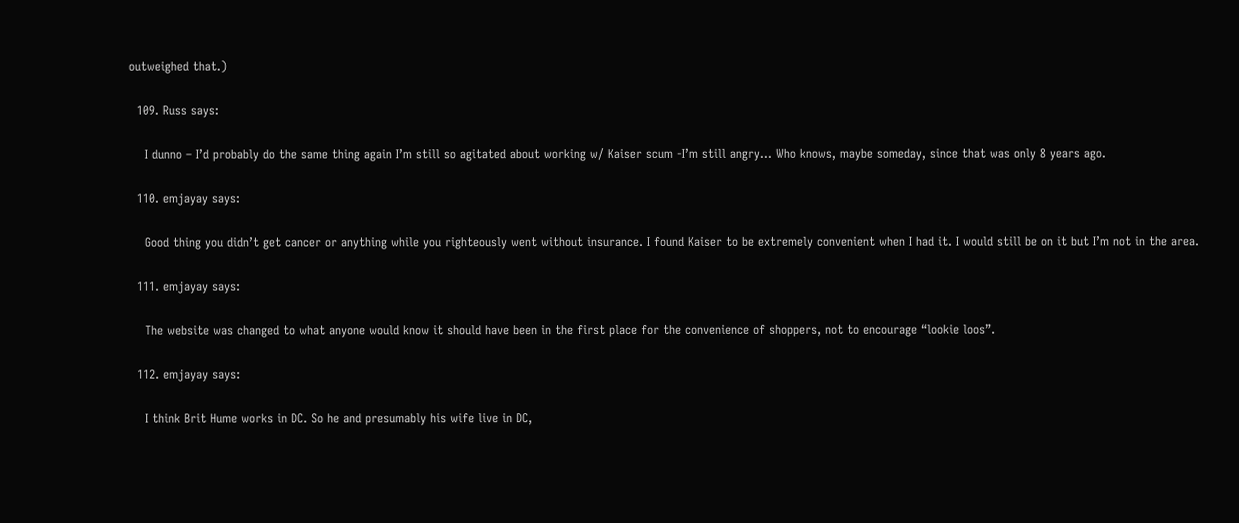outweighed that.)

  109. Russ says:

    I dunno – I’d probably do the same thing again I’m still so agitated about working w/ Kaiser scum -I’m still angry… Who knows, maybe someday, since that was only 8 years ago.

  110. emjayay says:

    Good thing you didn’t get cancer or anything while you righteously went without insurance. I found Kaiser to be extremely convenient when I had it. I would still be on it but I’m not in the area.

  111. emjayay says:

    The website was changed to what anyone would know it should have been in the first place for the convenience of shoppers, not to encourage “lookie loos”.

  112. emjayay says:

    I think Brit Hume works in DC. So he and presumably his wife live in DC,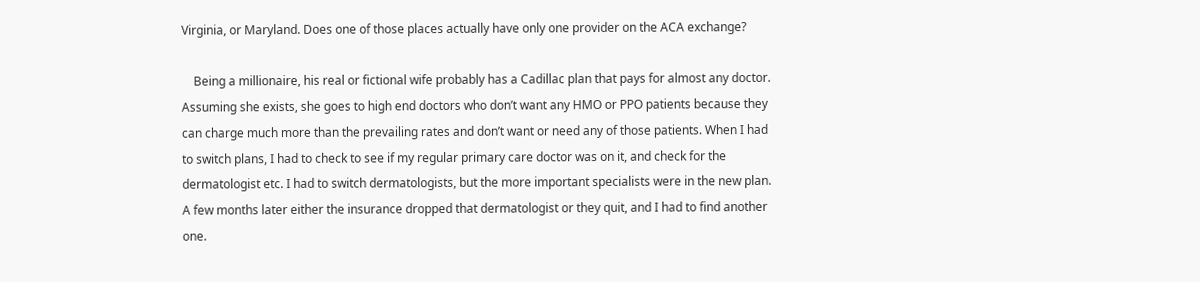Virginia, or Maryland. Does one of those places actually have only one provider on the ACA exchange?

    Being a millionaire, his real or fictional wife probably has a Cadillac plan that pays for almost any doctor. Assuming she exists, she goes to high end doctors who don’t want any HMO or PPO patients because they can charge much more than the prevailing rates and don’t want or need any of those patients. When I had to switch plans, I had to check to see if my regular primary care doctor was on it, and check for the dermatologist etc. I had to switch dermatologists, but the more important specialists were in the new plan. A few months later either the insurance dropped that dermatologist or they quit, and I had to find another one.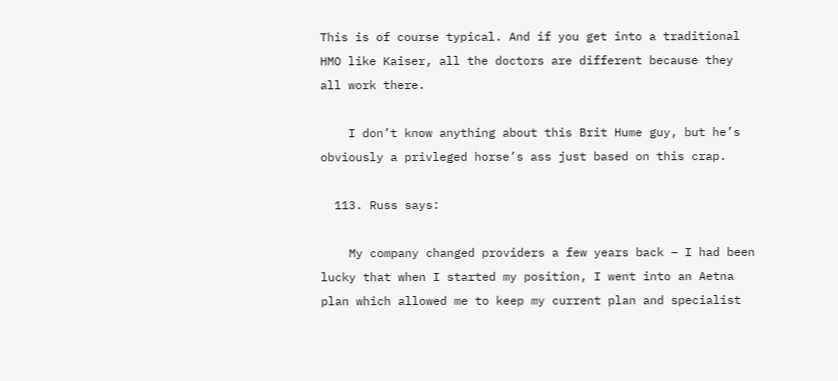This is of course typical. And if you get into a traditional HMO like Kaiser, all the doctors are different because they all work there.

    I don’t know anything about this Brit Hume guy, but he’s obviously a privleged horse’s ass just based on this crap.

  113. Russ says:

    My company changed providers a few years back – I had been lucky that when I started my position, I went into an Aetna plan which allowed me to keep my current plan and specialist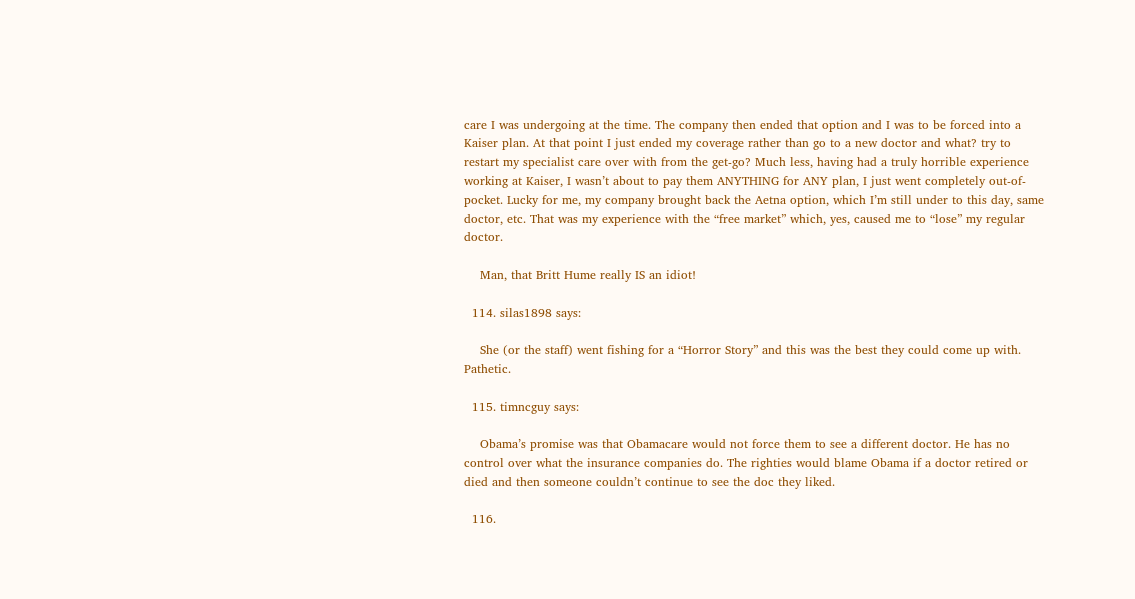care I was undergoing at the time. The company then ended that option and I was to be forced into a Kaiser plan. At that point I just ended my coverage rather than go to a new doctor and what? try to restart my specialist care over with from the get-go? Much less, having had a truly horrible experience working at Kaiser, I wasn’t about to pay them ANYTHING for ANY plan, I just went completely out-of-pocket. Lucky for me, my company brought back the Aetna option, which I’m still under to this day, same doctor, etc. That was my experience with the “free market” which, yes, caused me to “lose” my regular doctor.

    Man, that Britt Hume really IS an idiot!

  114. silas1898 says:

    She (or the staff) went fishing for a “Horror Story” and this was the best they could come up with. Pathetic.

  115. timncguy says:

    Obama’s promise was that Obamacare would not force them to see a different doctor. He has no control over what the insurance companies do. The righties would blame Obama if a doctor retired or died and then someone couldn’t continue to see the doc they liked.

  116.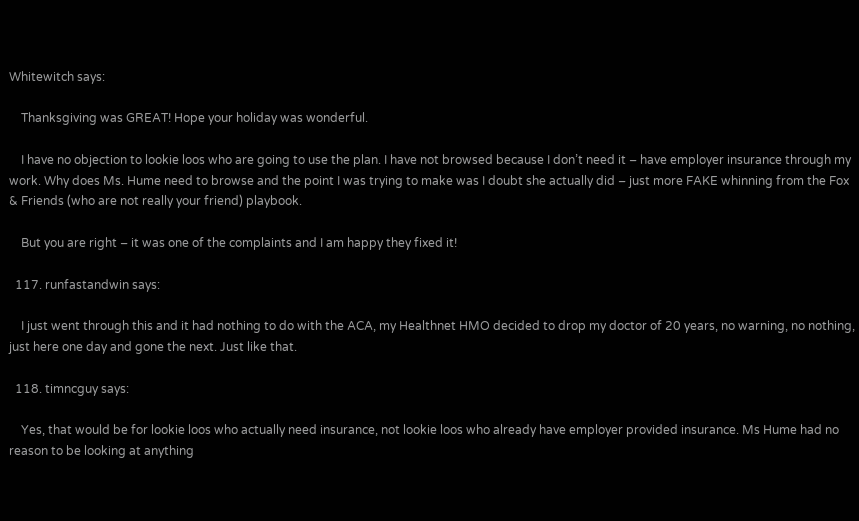Whitewitch says:

    Thanksgiving was GREAT! Hope your holiday was wonderful.

    I have no objection to lookie loos who are going to use the plan. I have not browsed because I don’t need it – have employer insurance through my work. Why does Ms. Hume need to browse and the point I was trying to make was I doubt she actually did – just more FAKE whinning from the Fox & Friends (who are not really your friend) playbook.

    But you are right – it was one of the complaints and I am happy they fixed it!

  117. runfastandwin says:

    I just went through this and it had nothing to do with the ACA, my Healthnet HMO decided to drop my doctor of 20 years, no warning, no nothing, just here one day and gone the next. Just like that.

  118. timncguy says:

    Yes, that would be for lookie loos who actually need insurance, not lookie loos who already have employer provided insurance. Ms Hume had no reason to be looking at anything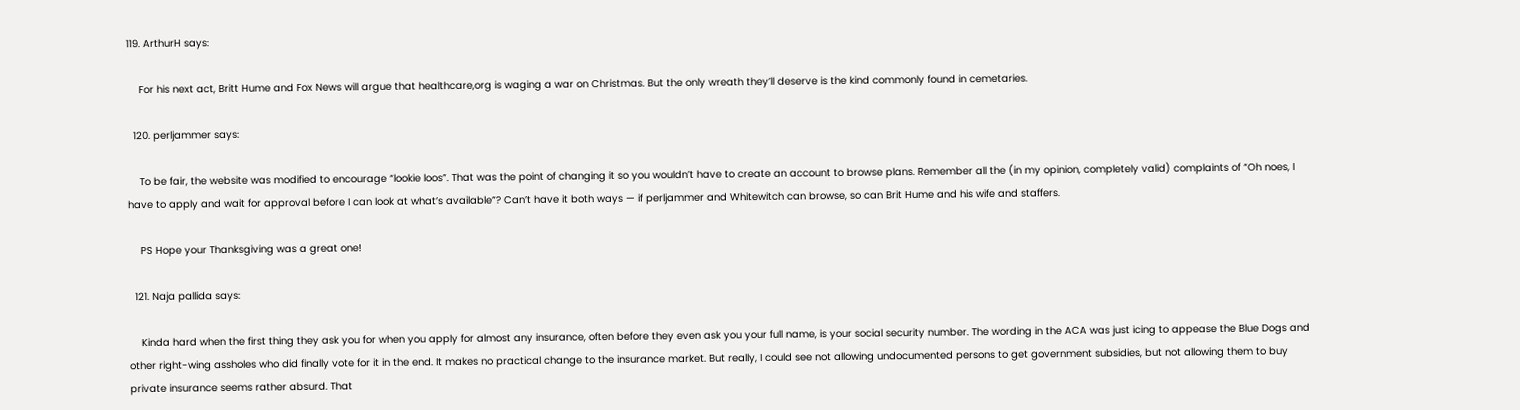119. ArthurH says:

    For his next act, Britt Hume and Fox News will argue that healthcare,org is waging a war on Christmas. But the only wreath they’ll deserve is the kind commonly found in cemetaries.

  120. perljammer says:

    To be fair, the website was modified to encourage “lookie loos”. That was the point of changing it so you wouldn’t have to create an account to browse plans. Remember all the (in my opinion, completely valid) complaints of “Oh noes, I have to apply and wait for approval before I can look at what’s available”? Can’t have it both ways — if perljammer and Whitewitch can browse, so can Brit Hume and his wife and staffers.

    PS Hope your Thanksgiving was a great one!

  121. Naja pallida says:

    Kinda hard when the first thing they ask you for when you apply for almost any insurance, often before they even ask you your full name, is your social security number. The wording in the ACA was just icing to appease the Blue Dogs and other right-wing assholes who did finally vote for it in the end. It makes no practical change to the insurance market. But really, I could see not allowing undocumented persons to get government subsidies, but not allowing them to buy private insurance seems rather absurd. That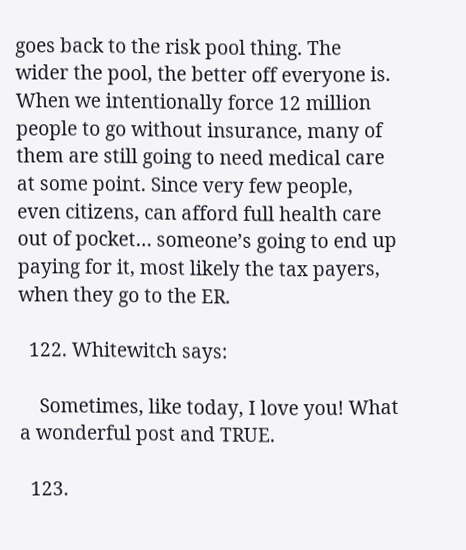goes back to the risk pool thing. The wider the pool, the better off everyone is. When we intentionally force 12 million people to go without insurance, many of them are still going to need medical care at some point. Since very few people, even citizens, can afford full health care out of pocket… someone’s going to end up paying for it, most likely the tax payers, when they go to the ER.

  122. Whitewitch says:

    Sometimes, like today, I love you! What a wonderful post and TRUE.

  123.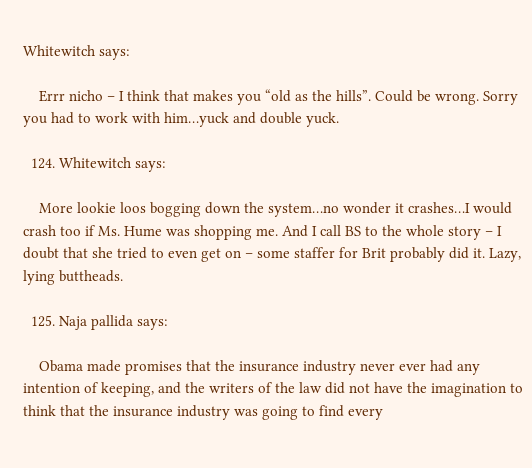Whitewitch says:

    Errr nicho – I think that makes you “old as the hills”. Could be wrong. Sorry you had to work with him…yuck and double yuck.

  124. Whitewitch says:

    More lookie loos bogging down the system…no wonder it crashes…I would crash too if Ms. Hume was shopping me. And I call BS to the whole story – I doubt that she tried to even get on – some staffer for Brit probably did it. Lazy, lying buttheads.

  125. Naja pallida says:

    Obama made promises that the insurance industry never ever had any intention of keeping, and the writers of the law did not have the imagination to think that the insurance industry was going to find every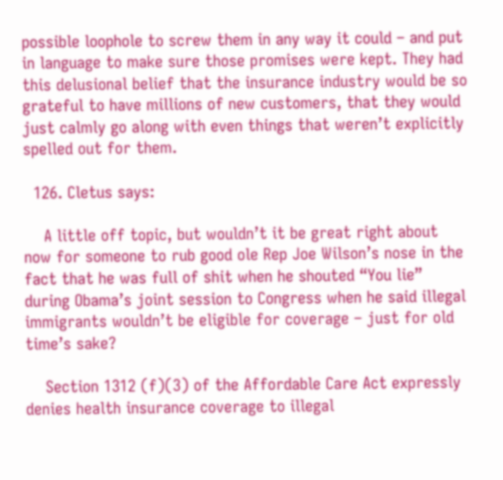possible loophole to screw them in any way it could – and put in language to make sure those promises were kept. They had this delusional belief that the insurance industry would be so grateful to have millions of new customers, that they would just calmly go along with even things that weren’t explicitly spelled out for them.

  126. Cletus says:

    A little off topic, but wouldn’t it be great right about now for someone to rub good ole Rep Joe Wilson’s nose in the fact that he was full of shit when he shouted “You lie” during Obama’s joint session to Congress when he said illegal immigrants wouldn’t be eligible for coverage – just for old time’s sake?

    Section 1312 (f)(3) of the Affordable Care Act expressly denies health insurance coverage to illegal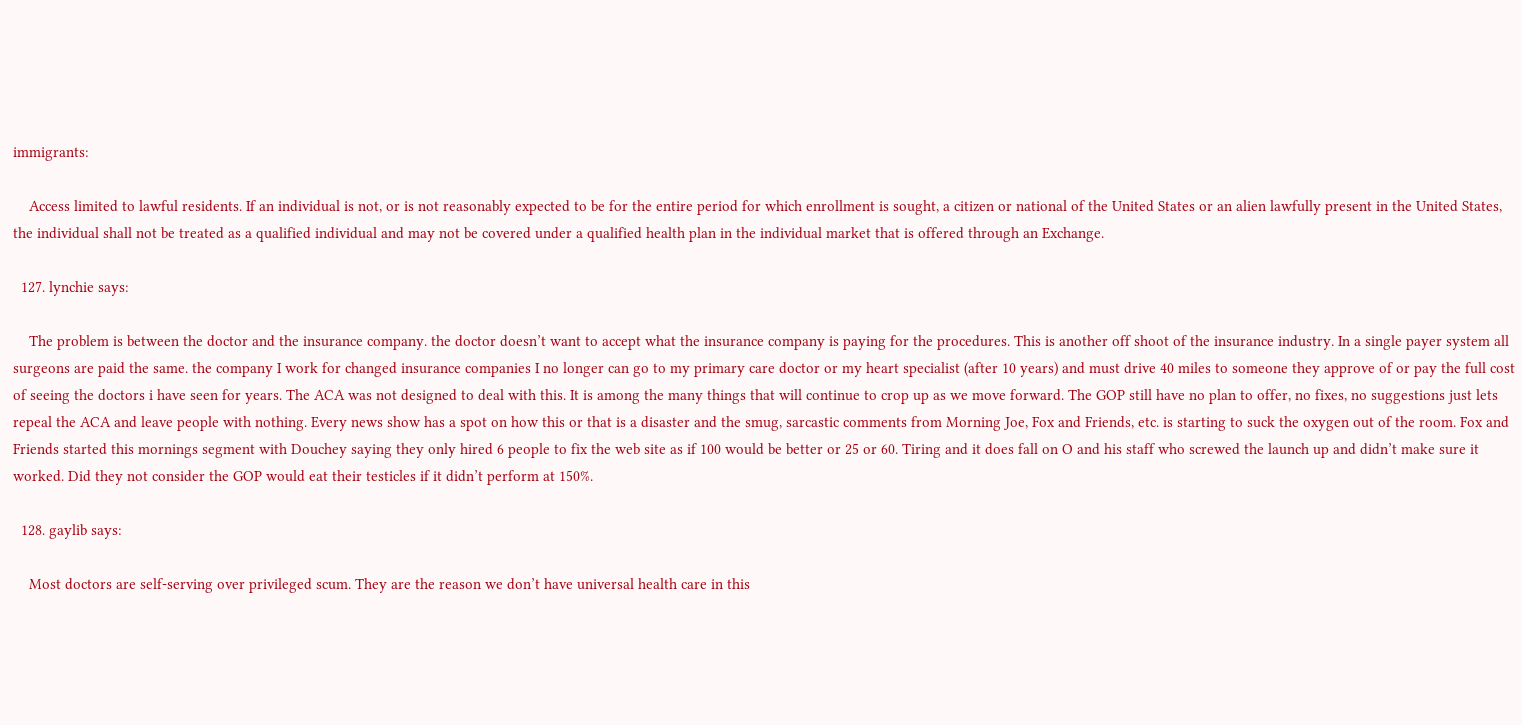immigrants:

    Access limited to lawful residents. If an individual is not, or is not reasonably expected to be for the entire period for which enrollment is sought, a citizen or national of the United States or an alien lawfully present in the United States, the individual shall not be treated as a qualified individual and may not be covered under a qualified health plan in the individual market that is offered through an Exchange.

  127. lynchie says:

    The problem is between the doctor and the insurance company. the doctor doesn’t want to accept what the insurance company is paying for the procedures. This is another off shoot of the insurance industry. In a single payer system all surgeons are paid the same. the company I work for changed insurance companies I no longer can go to my primary care doctor or my heart specialist (after 10 years) and must drive 40 miles to someone they approve of or pay the full cost of seeing the doctors i have seen for years. The ACA was not designed to deal with this. It is among the many things that will continue to crop up as we move forward. The GOP still have no plan to offer, no fixes, no suggestions just lets repeal the ACA and leave people with nothing. Every news show has a spot on how this or that is a disaster and the smug, sarcastic comments from Morning Joe, Fox and Friends, etc. is starting to suck the oxygen out of the room. Fox and Friends started this mornings segment with Douchey saying they only hired 6 people to fix the web site as if 100 would be better or 25 or 60. Tiring and it does fall on O and his staff who screwed the launch up and didn’t make sure it worked. Did they not consider the GOP would eat their testicles if it didn’t perform at 150%.

  128. gaylib says:

    Most doctors are self-serving over privileged scum. They are the reason we don’t have universal health care in this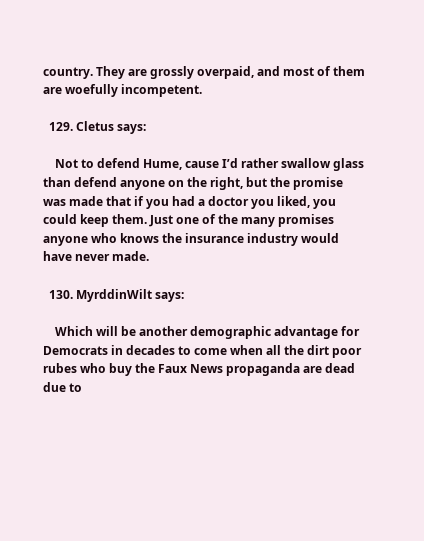country. They are grossly overpaid, and most of them are woefully incompetent.

  129. Cletus says:

    Not to defend Hume, cause I’d rather swallow glass than defend anyone on the right, but the promise was made that if you had a doctor you liked, you could keep them. Just one of the many promises anyone who knows the insurance industry would have never made.

  130. MyrddinWilt says:

    Which will be another demographic advantage for Democrats in decades to come when all the dirt poor rubes who buy the Faux News propaganda are dead due to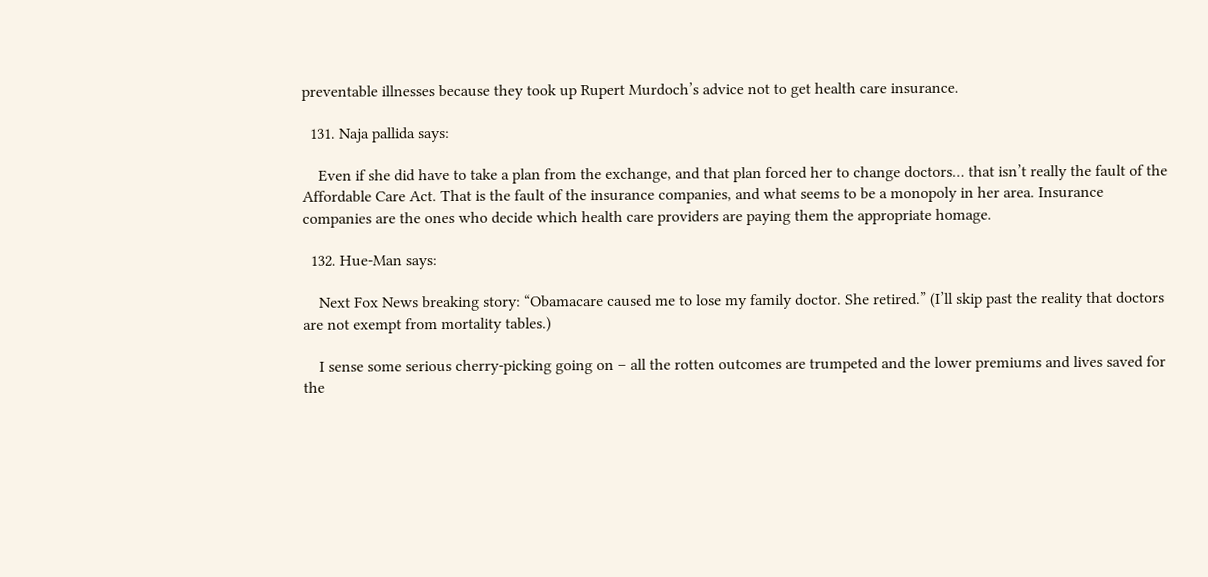preventable illnesses because they took up Rupert Murdoch’s advice not to get health care insurance.

  131. Naja pallida says:

    Even if she did have to take a plan from the exchange, and that plan forced her to change doctors… that isn’t really the fault of the Affordable Care Act. That is the fault of the insurance companies, and what seems to be a monopoly in her area. Insurance companies are the ones who decide which health care providers are paying them the appropriate homage.

  132. Hue-Man says:

    Next Fox News breaking story: “Obamacare caused me to lose my family doctor. She retired.” (I’ll skip past the reality that doctors are not exempt from mortality tables.)

    I sense some serious cherry-picking going on – all the rotten outcomes are trumpeted and the lower premiums and lives saved for the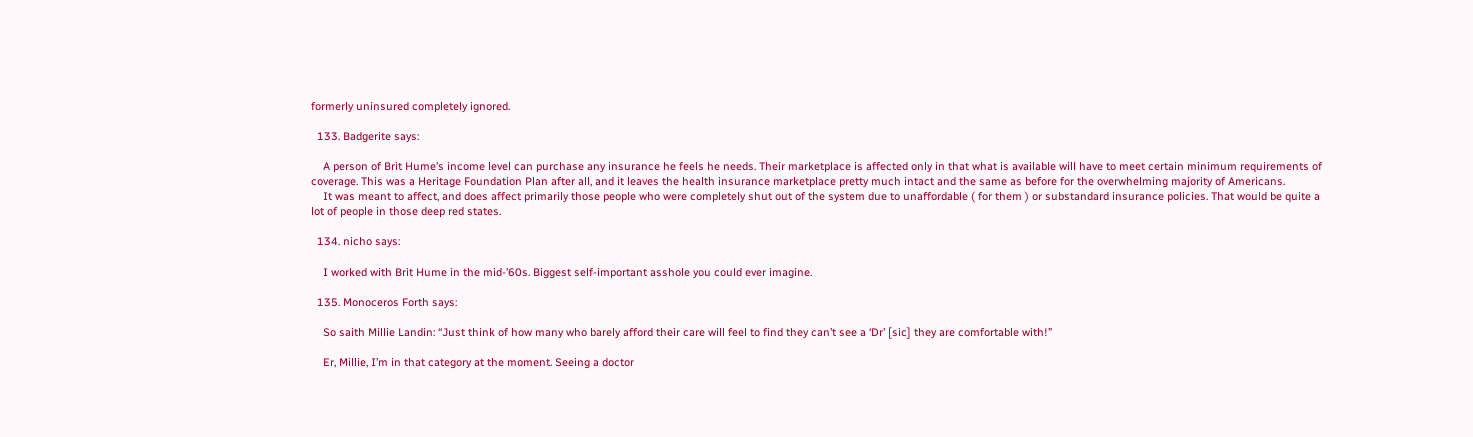formerly uninsured completely ignored.

  133. Badgerite says:

    A person of Brit Hume’s income level can purchase any insurance he feels he needs. Their marketplace is affected only in that what is available will have to meet certain minimum requirements of coverage. This was a Heritage Foundation Plan after all, and it leaves the health insurance marketplace pretty much intact and the same as before for the overwhelming majority of Americans.
    It was meant to affect, and does affect primarily those people who were completely shut out of the system due to unaffordable ( for them ) or substandard insurance policies. That would be quite a lot of people in those deep red states.

  134. nicho says:

    I worked with Brit Hume in the mid-’60s. Biggest self-important asshole you could ever imagine.

  135. Monoceros Forth says:

    So saith Millie Landin: “Just think of how many who barely afford their care will feel to find they can’t see a ‘Dr’ [sic] they are comfortable with!”

    Er, Millie, I’m in that category at the moment. Seeing a doctor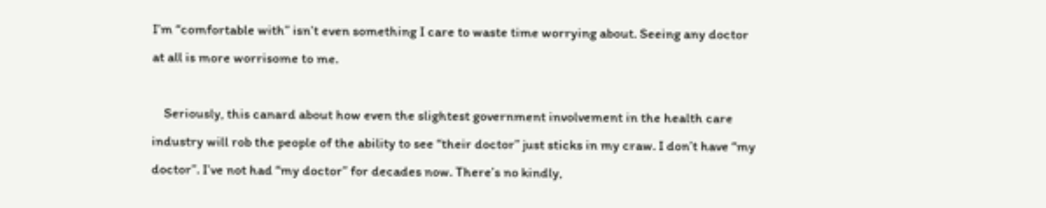I’m “comfortable with” isn’t even something I care to waste time worrying about. Seeing any doctor at all is more worrisome to me.

    Seriously, this canard about how even the slightest government involvement in the health care industry will rob the people of the ability to see “their doctor” just sticks in my craw. I don’t have “my doctor”. I’ve not had “my doctor” for decades now. There’s no kindly,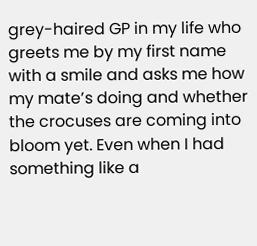grey-haired GP in my life who greets me by my first name with a smile and asks me how my mate’s doing and whether the crocuses are coming into bloom yet. Even when I had something like a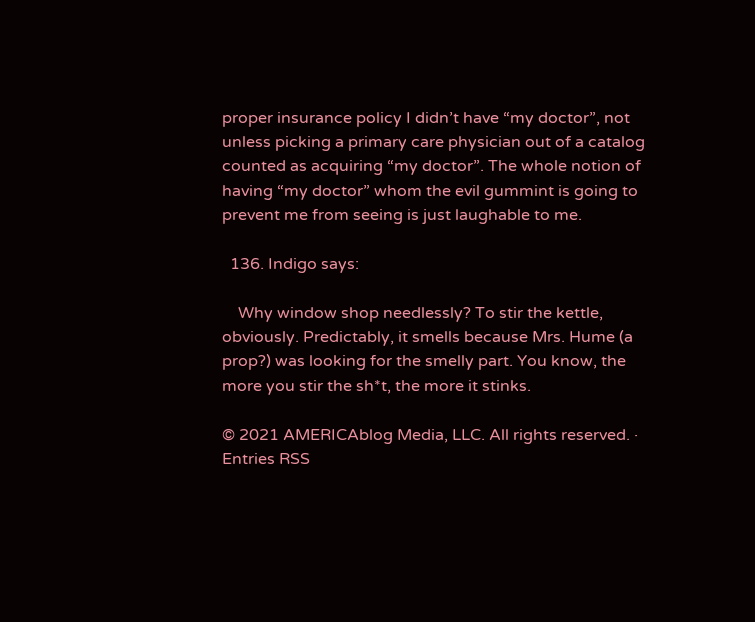proper insurance policy I didn’t have “my doctor”, not unless picking a primary care physician out of a catalog counted as acquiring “my doctor”. The whole notion of having “my doctor” whom the evil gummint is going to prevent me from seeing is just laughable to me.

  136. Indigo says:

    Why window shop needlessly? To stir the kettle, obviously. Predictably, it smells because Mrs. Hume (a prop?) was looking for the smelly part. You know, the more you stir the sh*t, the more it stinks.

© 2021 AMERICAblog Media, LLC. All rights reserved. · Entries RSS